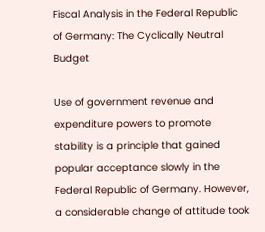Fiscal Analysis in the Federal Republic of Germany: The Cyclically Neutral Budget

Use of government revenue and expenditure powers to promote stability is a principle that gained popular acceptance slowly in the Federal Republic of Germany. However, a considerable change of attitude took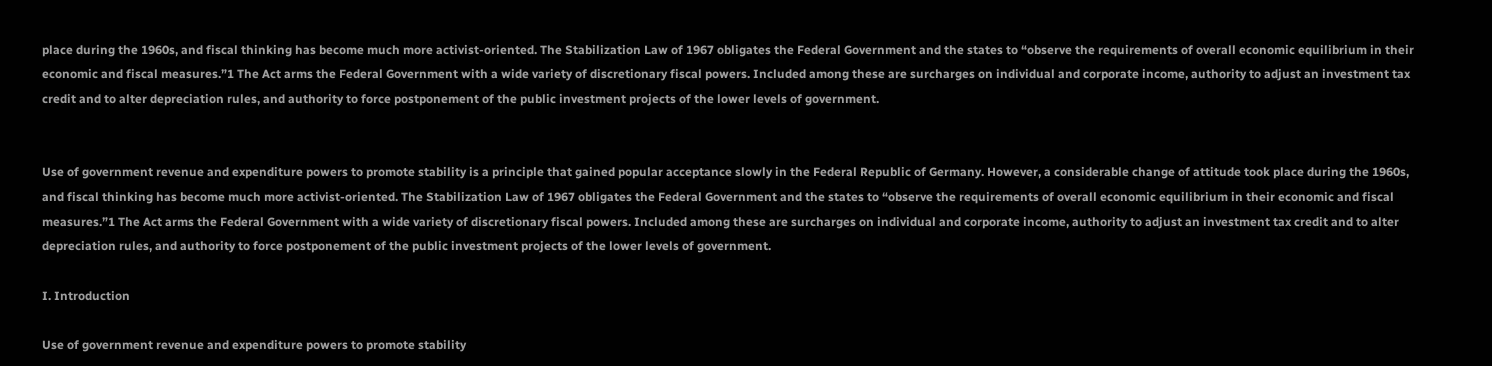place during the 1960s, and fiscal thinking has become much more activist-oriented. The Stabilization Law of 1967 obligates the Federal Government and the states to “observe the requirements of overall economic equilibrium in their economic and fiscal measures.”1 The Act arms the Federal Government with a wide variety of discretionary fiscal powers. Included among these are surcharges on individual and corporate income, authority to adjust an investment tax credit and to alter depreciation rules, and authority to force postponement of the public investment projects of the lower levels of government.


Use of government revenue and expenditure powers to promote stability is a principle that gained popular acceptance slowly in the Federal Republic of Germany. However, a considerable change of attitude took place during the 1960s, and fiscal thinking has become much more activist-oriented. The Stabilization Law of 1967 obligates the Federal Government and the states to “observe the requirements of overall economic equilibrium in their economic and fiscal measures.”1 The Act arms the Federal Government with a wide variety of discretionary fiscal powers. Included among these are surcharges on individual and corporate income, authority to adjust an investment tax credit and to alter depreciation rules, and authority to force postponement of the public investment projects of the lower levels of government.

I. Introduction

Use of government revenue and expenditure powers to promote stability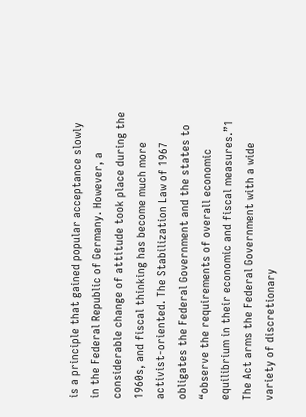is a principle that gained popular acceptance slowly in the Federal Republic of Germany. However, a considerable change of attitude took place during the 1960s, and fiscal thinking has become much more activist-oriented. The Stabilization Law of 1967 obligates the Federal Government and the states to “observe the requirements of overall economic equilibrium in their economic and fiscal measures.”1 The Act arms the Federal Government with a wide variety of discretionary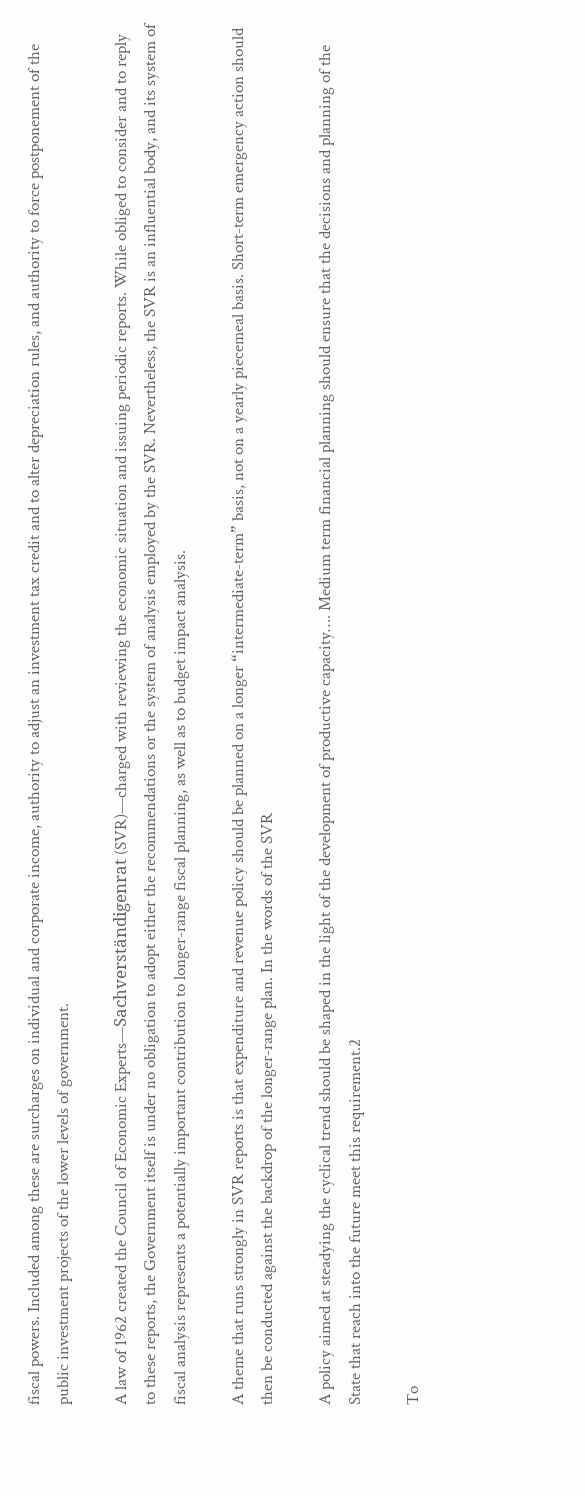fiscal powers. Included among these are surcharges on individual and corporate income, authority to adjust an investment tax credit and to alter depreciation rules, and authority to force postponement of the public investment projects of the lower levels of government.

A law of 1962 created the Council of Economic Experts—Sachverständigenrat (SVR)—charged with reviewing the economic situation and issuing periodic reports. While obliged to consider and to reply to these reports, the Government itself is under no obligation to adopt either the recommendations or the system of analysis employed by the SVR. Nevertheless, the SVR is an influential body, and its system of fiscal analysis represents a potentially important contribution to longer-range fiscal planning, as well as to budget impact analysis.

A theme that runs strongly in SVR reports is that expenditure and revenue policy should be planned on a longer “intermediate-term” basis, not on a yearly piecemeal basis. Short-term emergency action should then be conducted against the backdrop of the longer-range plan. In the words of the SVR

A policy aimed at steadying the cyclical trend should be shaped in the light of the development of productive capacity…. Medium term financial planning should ensure that the decisions and planning of the State that reach into the future meet this requirement.2

To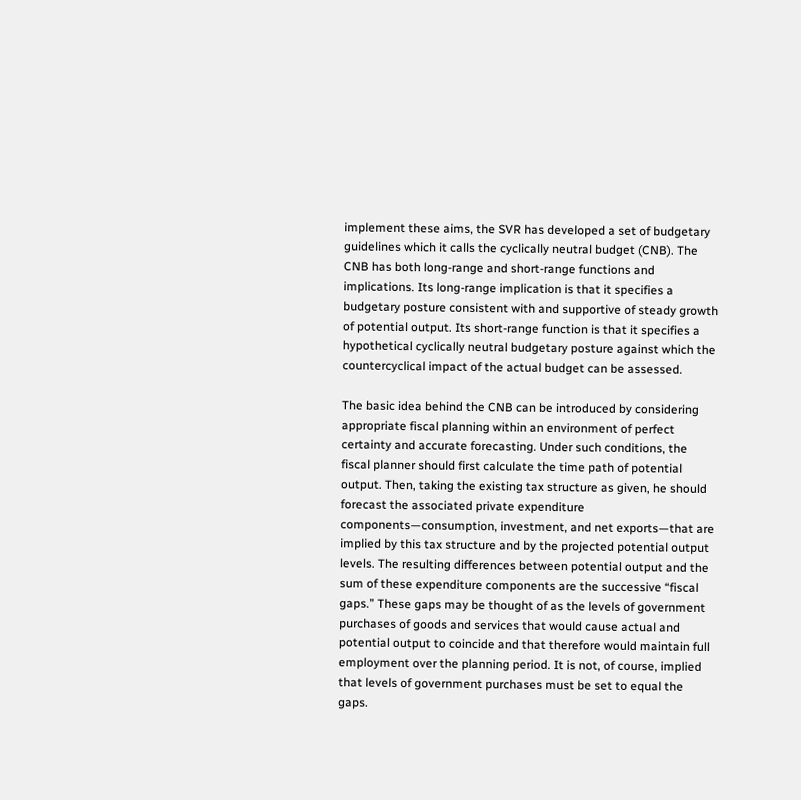implement these aims, the SVR has developed a set of budgetary guidelines which it calls the cyclically neutral budget (CNB). The CNB has both long-range and short-range functions and implications. Its long-range implication is that it specifies a budgetary posture consistent with and supportive of steady growth of potential output. Its short-range function is that it specifies a hypothetical cyclically neutral budgetary posture against which the countercyclical impact of the actual budget can be assessed.

The basic idea behind the CNB can be introduced by considering appropriate fiscal planning within an environment of perfect certainty and accurate forecasting. Under such conditions, the fiscal planner should first calculate the time path of potential output. Then, taking the existing tax structure as given, he should forecast the associated private expenditure components—consumption, investment, and net exports—that are implied by this tax structure and by the projected potential output levels. The resulting differences between potential output and the sum of these expenditure components are the successive “fiscal gaps.” These gaps may be thought of as the levels of government purchases of goods and services that would cause actual and potential output to coincide and that therefore would maintain full employment over the planning period. It is not, of course, implied that levels of government purchases must be set to equal the gaps.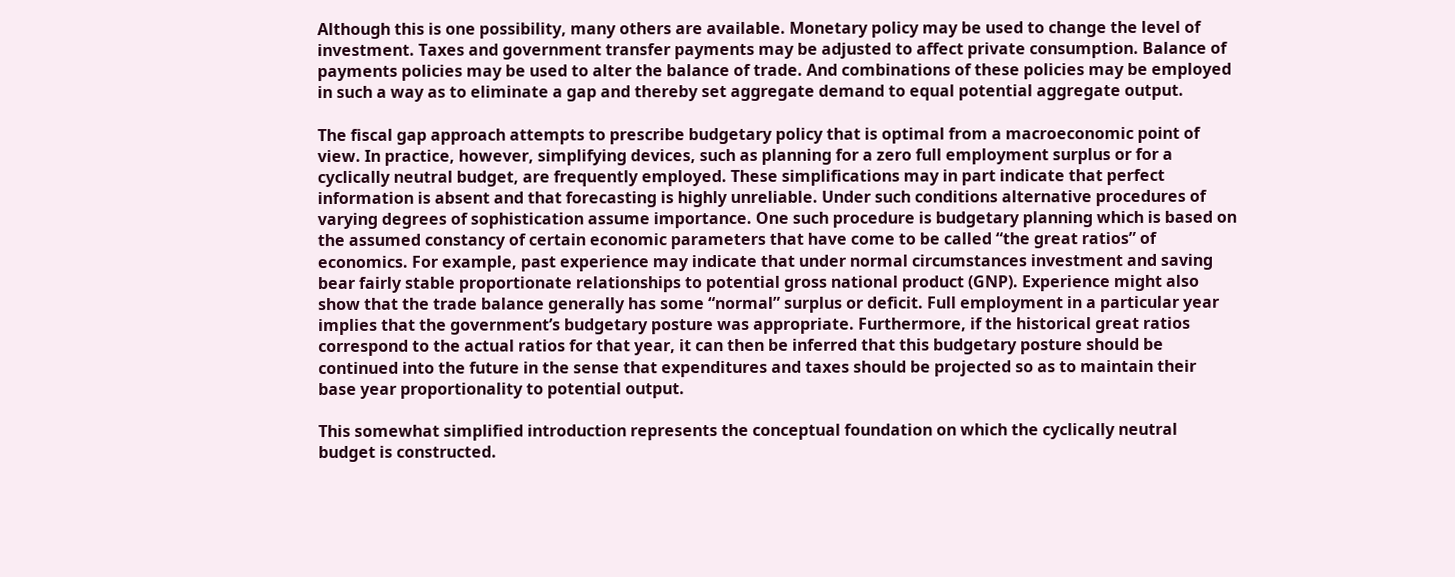Although this is one possibility, many others are available. Monetary policy may be used to change the level of investment. Taxes and government transfer payments may be adjusted to affect private consumption. Balance of payments policies may be used to alter the balance of trade. And combinations of these policies may be employed in such a way as to eliminate a gap and thereby set aggregate demand to equal potential aggregate output.

The fiscal gap approach attempts to prescribe budgetary policy that is optimal from a macroeconomic point of view. In practice, however, simplifying devices, such as planning for a zero full employment surplus or for a cyclically neutral budget, are frequently employed. These simplifications may in part indicate that perfect information is absent and that forecasting is highly unreliable. Under such conditions alternative procedures of varying degrees of sophistication assume importance. One such procedure is budgetary planning which is based on the assumed constancy of certain economic parameters that have come to be called “the great ratios” of economics. For example, past experience may indicate that under normal circumstances investment and saving bear fairly stable proportionate relationships to potential gross national product (GNP). Experience might also show that the trade balance generally has some “normal” surplus or deficit. Full employment in a particular year implies that the government’s budgetary posture was appropriate. Furthermore, if the historical great ratios correspond to the actual ratios for that year, it can then be inferred that this budgetary posture should be continued into the future in the sense that expenditures and taxes should be projected so as to maintain their base year proportionality to potential output.

This somewhat simplified introduction represents the conceptual foundation on which the cyclically neutral budget is constructed.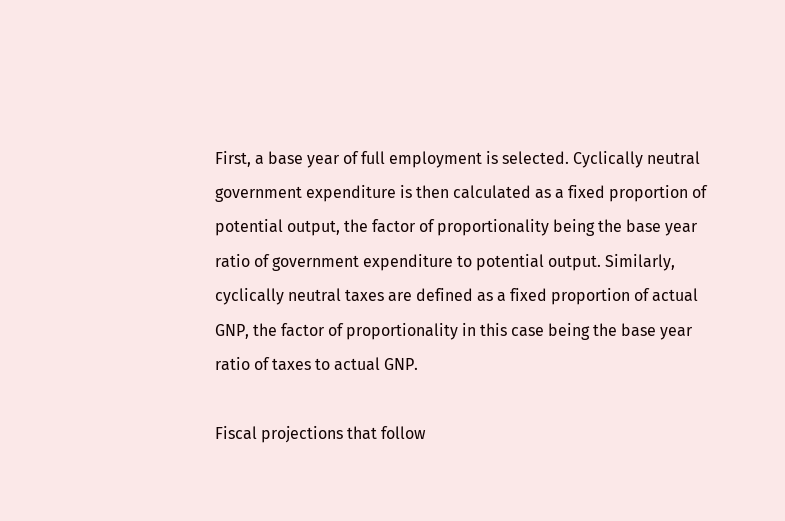First, a base year of full employment is selected. Cyclically neutral government expenditure is then calculated as a fixed proportion of potential output, the factor of proportionality being the base year ratio of government expenditure to potential output. Similarly, cyclically neutral taxes are defined as a fixed proportion of actual GNP, the factor of proportionality in this case being the base year ratio of taxes to actual GNP.

Fiscal projections that follow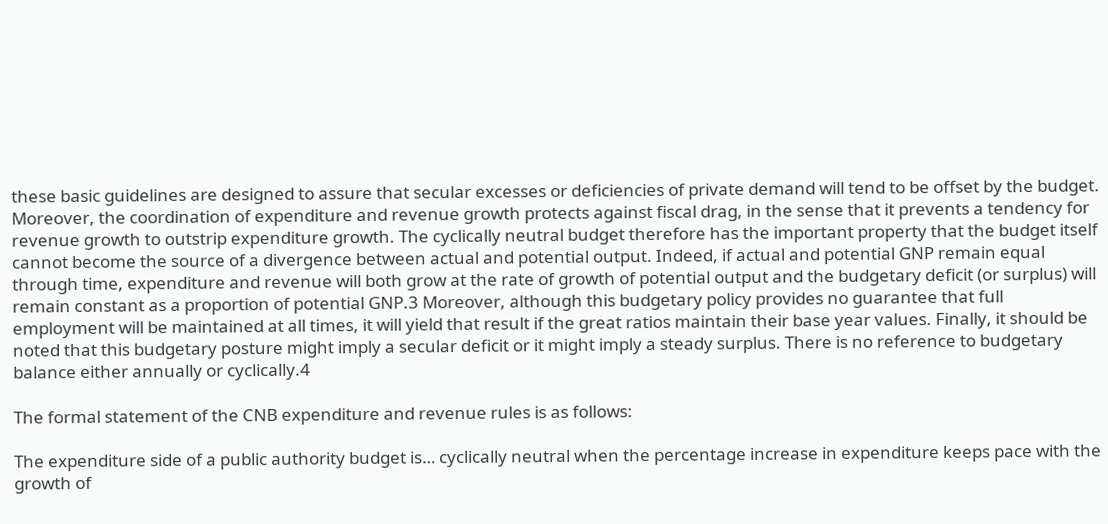these basic guidelines are designed to assure that secular excesses or deficiencies of private demand will tend to be offset by the budget. Moreover, the coordination of expenditure and revenue growth protects against fiscal drag, in the sense that it prevents a tendency for revenue growth to outstrip expenditure growth. The cyclically neutral budget therefore has the important property that the budget itself cannot become the source of a divergence between actual and potential output. Indeed, if actual and potential GNP remain equal through time, expenditure and revenue will both grow at the rate of growth of potential output and the budgetary deficit (or surplus) will remain constant as a proportion of potential GNP.3 Moreover, although this budgetary policy provides no guarantee that full employment will be maintained at all times, it will yield that result if the great ratios maintain their base year values. Finally, it should be noted that this budgetary posture might imply a secular deficit or it might imply a steady surplus. There is no reference to budgetary balance either annually or cyclically.4

The formal statement of the CNB expenditure and revenue rules is as follows:

The expenditure side of a public authority budget is… cyclically neutral when the percentage increase in expenditure keeps pace with the growth of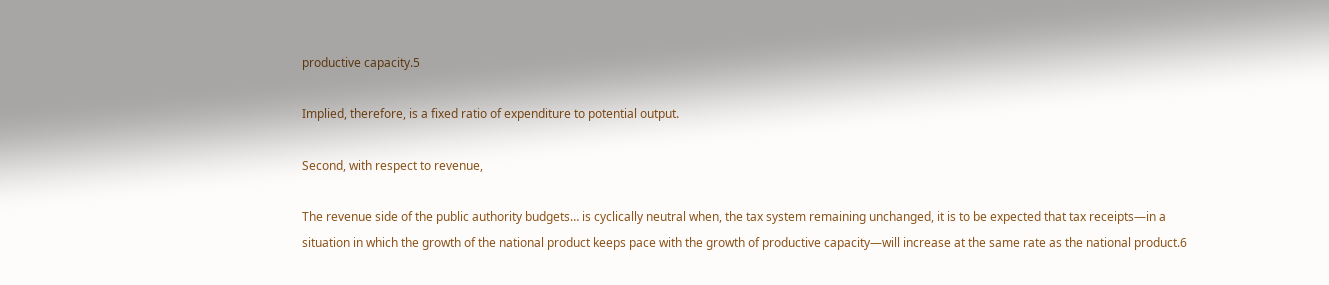productive capacity.5

Implied, therefore, is a fixed ratio of expenditure to potential output.

Second, with respect to revenue,

The revenue side of the public authority budgets… is cyclically neutral when, the tax system remaining unchanged, it is to be expected that tax receipts—in a situation in which the growth of the national product keeps pace with the growth of productive capacity—will increase at the same rate as the national product.6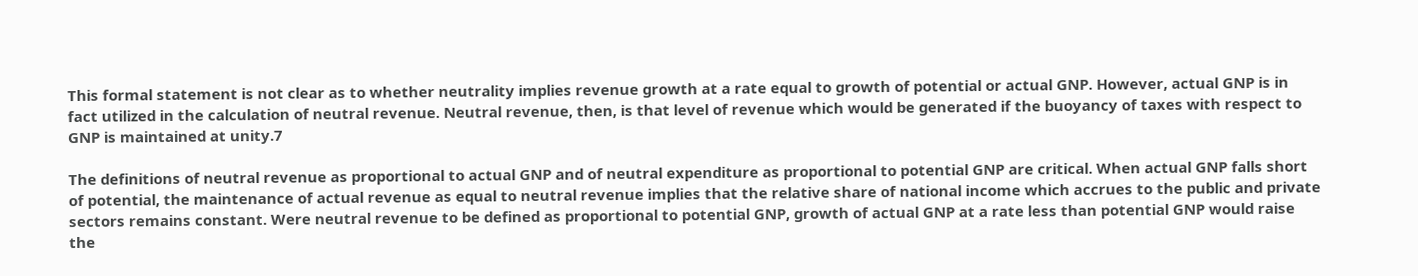This formal statement is not clear as to whether neutrality implies revenue growth at a rate equal to growth of potential or actual GNP. However, actual GNP is in fact utilized in the calculation of neutral revenue. Neutral revenue, then, is that level of revenue which would be generated if the buoyancy of taxes with respect to GNP is maintained at unity.7

The definitions of neutral revenue as proportional to actual GNP and of neutral expenditure as proportional to potential GNP are critical. When actual GNP falls short of potential, the maintenance of actual revenue as equal to neutral revenue implies that the relative share of national income which accrues to the public and private sectors remains constant. Were neutral revenue to be defined as proportional to potential GNP, growth of actual GNP at a rate less than potential GNP would raise the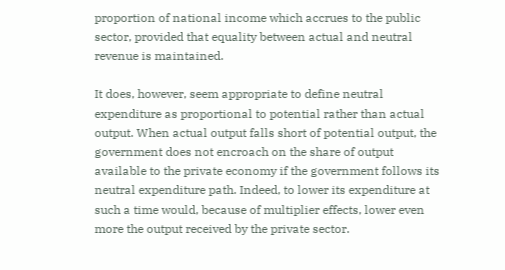proportion of national income which accrues to the public sector, provided that equality between actual and neutral revenue is maintained.

It does, however, seem appropriate to define neutral expenditure as proportional to potential rather than actual output. When actual output falls short of potential output, the government does not encroach on the share of output available to the private economy if the government follows its neutral expenditure path. Indeed, to lower its expenditure at such a time would, because of multiplier effects, lower even more the output received by the private sector.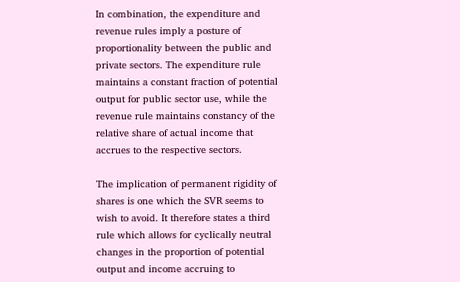In combination, the expenditure and revenue rules imply a posture of proportionality between the public and private sectors. The expenditure rule maintains a constant fraction of potential output for public sector use, while the revenue rule maintains constancy of the relative share of actual income that accrues to the respective sectors.

The implication of permanent rigidity of shares is one which the SVR seems to wish to avoid. It therefore states a third rule which allows for cyclically neutral changes in the proportion of potential output and income accruing to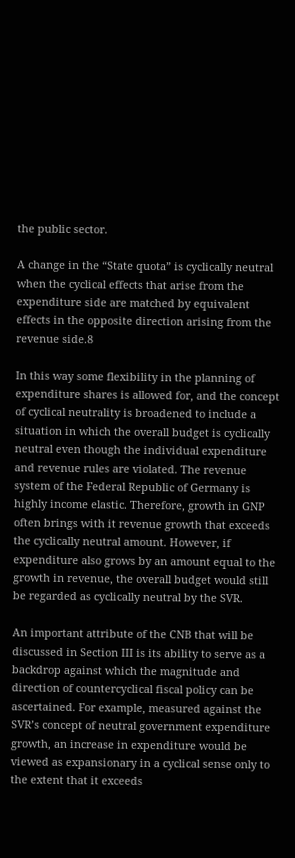the public sector.

A change in the “State quota” is cyclically neutral when the cyclical effects that arise from the expenditure side are matched by equivalent effects in the opposite direction arising from the revenue side.8

In this way some flexibility in the planning of expenditure shares is allowed for, and the concept of cyclical neutrality is broadened to include a situation in which the overall budget is cyclically neutral even though the individual expenditure and revenue rules are violated. The revenue system of the Federal Republic of Germany is highly income elastic. Therefore, growth in GNP often brings with it revenue growth that exceeds the cyclically neutral amount. However, if expenditure also grows by an amount equal to the growth in revenue, the overall budget would still be regarded as cyclically neutral by the SVR.

An important attribute of the CNB that will be discussed in Section III is its ability to serve as a backdrop against which the magnitude and direction of countercyclical fiscal policy can be ascertained. For example, measured against the SVR’s concept of neutral government expenditure growth, an increase in expenditure would be viewed as expansionary in a cyclical sense only to the extent that it exceeds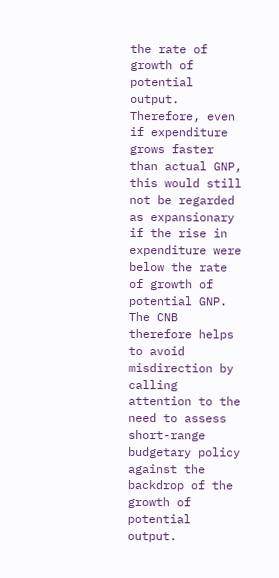the rate of growth of potential output. Therefore, even if expenditure grows faster than actual GNP, this would still not be regarded as expansionary if the rise in expenditure were below the rate of growth of potential GNP. The CNB therefore helps to avoid misdirection by calling attention to the need to assess short-range budgetary policy against the backdrop of the growth of potential output.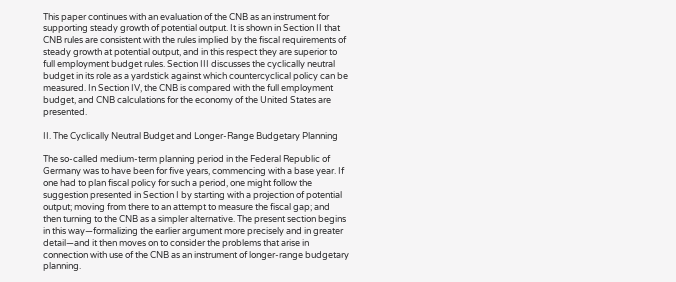This paper continues with an evaluation of the CNB as an instrument for supporting steady growth of potential output. It is shown in Section II that CNB rules are consistent with the rules implied by the fiscal requirements of steady growth at potential output, and in this respect they are superior to full employment budget rules. Section III discusses the cyclically neutral budget in its role as a yardstick against which countercyclical policy can be measured. In Section IV, the CNB is compared with the full employment budget, and CNB calculations for the economy of the United States are presented.

II. The Cyclically Neutral Budget and Longer-Range Budgetary Planning

The so-called medium-term planning period in the Federal Republic of Germany was to have been for five years, commencing with a base year. If one had to plan fiscal policy for such a period, one might follow the suggestion presented in Section I by starting with a projection of potential output; moving from there to an attempt to measure the fiscal gap; and then turning to the CNB as a simpler alternative. The present section begins in this way—formalizing the earlier argument more precisely and in greater detail—and it then moves on to consider the problems that arise in connection with use of the CNB as an instrument of longer-range budgetary planning.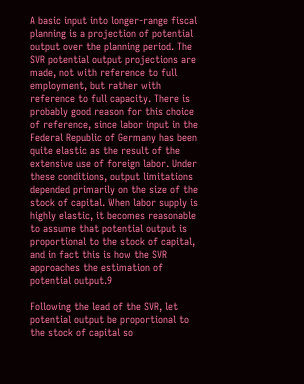A basic input into longer-range fiscal planning is a projection of potential output over the planning period. The SVR potential output projections are made, not with reference to full employment, but rather with reference to full capacity. There is probably good reason for this choice of reference, since labor input in the Federal Republic of Germany has been quite elastic as the result of the extensive use of foreign labor. Under these conditions, output limitations depended primarily on the size of the stock of capital. When labor supply is highly elastic, it becomes reasonable to assume that potential output is proportional to the stock of capital, and in fact this is how the SVR approaches the estimation of potential output.9

Following the lead of the SVR, let potential output be proportional to the stock of capital so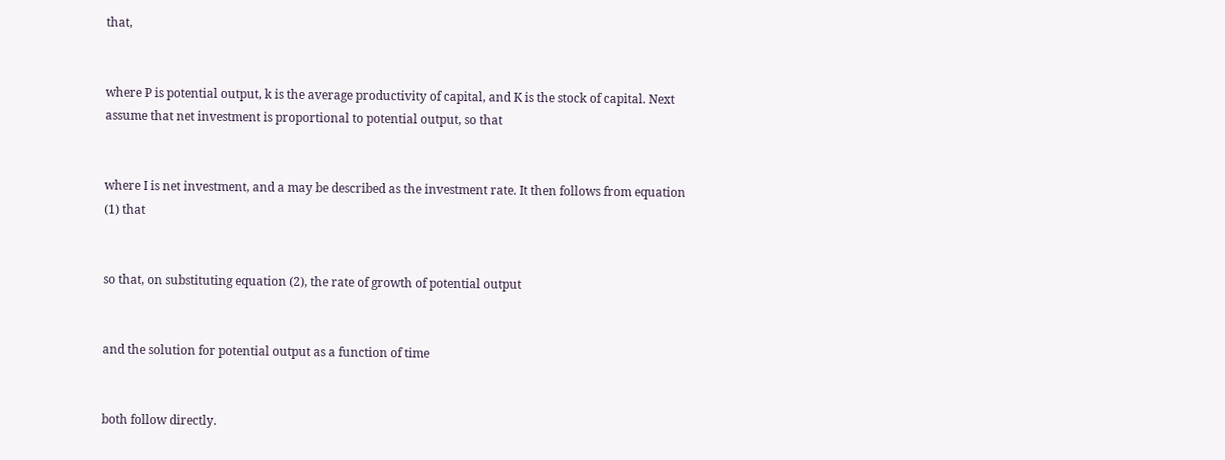that,


where P is potential output, k is the average productivity of capital, and K is the stock of capital. Next assume that net investment is proportional to potential output, so that


where I is net investment, and a may be described as the investment rate. It then follows from equation (1) that


so that, on substituting equation (2), the rate of growth of potential output


and the solution for potential output as a function of time


both follow directly.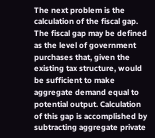The next problem is the calculation of the fiscal gap. The fiscal gap may be defined as the level of government purchases that, given the existing tax structure, would be sufficient to make aggregate demand equal to potential output. Calculation of this gap is accomplished by subtracting aggregate private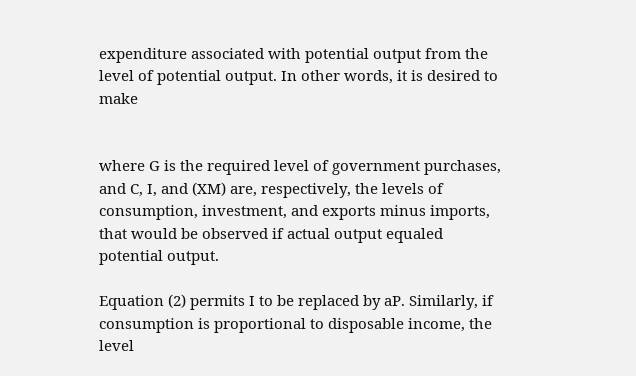expenditure associated with potential output from the level of potential output. In other words, it is desired to make


where G is the required level of government purchases, and C, I, and (XM) are, respectively, the levels of consumption, investment, and exports minus imports, that would be observed if actual output equaled potential output.

Equation (2) permits I to be replaced by aP. Similarly, if consumption is proportional to disposable income, the level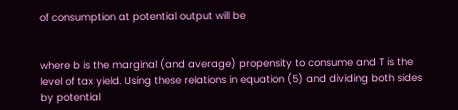of consumption at potential output will be


where b is the marginal (and average) propensity to consume and T is the level of tax yield. Using these relations in equation (5) and dividing both sides by potential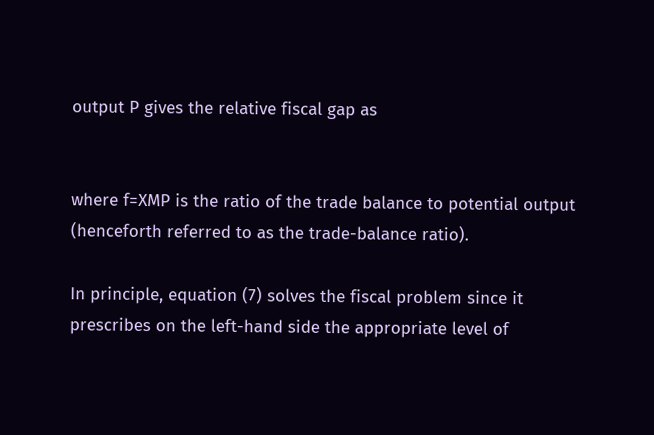output P gives the relative fiscal gap as


where f=XMP is the ratio of the trade balance to potential output (henceforth referred to as the trade-balance ratio).

In principle, equation (7) solves the fiscal problem since it prescribes on the left-hand side the appropriate level of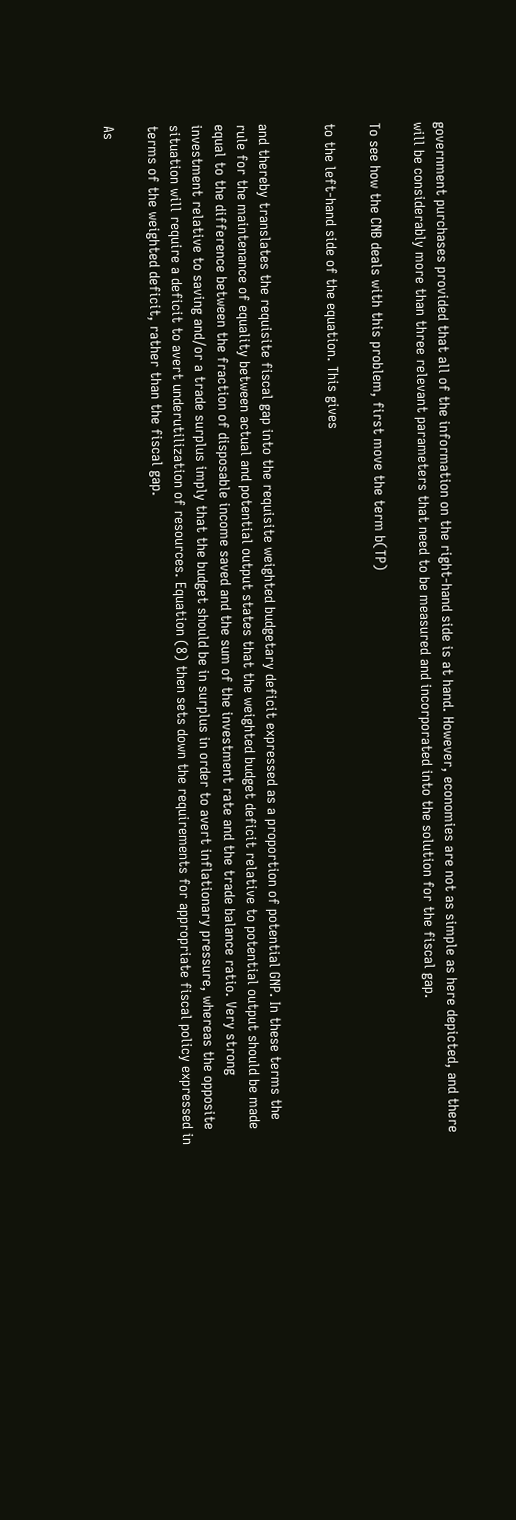government purchases provided that all of the information on the right-hand side is at hand. However, economies are not as simple as here depicted, and there will be considerably more than three relevant parameters that need to be measured and incorporated into the solution for the fiscal gap.

To see how the CNB deals with this problem, first move the term b(TP)

to the left-hand side of the equation. This gives


and thereby translates the requisite fiscal gap into the requisite weighted budgetary deficit expressed as a proportion of potential GNP. In these terms the rule for the maintenance of equality between actual and potential output states that the weighted budget deficit relative to potential output should be made equal to the difference between the fraction of disposable income saved and the sum of the investment rate and the trade balance ratio. Very strong investment relative to saving and/or a trade surplus imply that the budget should be in surplus in order to avert inflationary pressure, whereas the opposite situation will require a deficit to avert underutilization of resources. Equation (8) then sets down the requirements for appropriate fiscal policy expressed in terms of the weighted deficit, rather than the fiscal gap.

As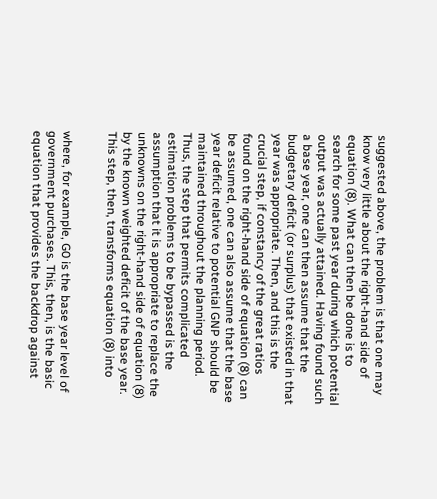suggested above, the problem is that one may know very little about the right-hand side of equation (8). What can then be done is to search for some past year during which potential output was actually attained. Having found such a base year, one can then assume that the budgetary deficit (or surplus) that existed in that year was appropriate. Then, and this is the crucial step, if constancy of the great ratios found on the right-hand side of equation (8) can be assumed, one can also assume that the base year deficit relative to potential GNP should be maintained throughout the planning period. Thus, the step that permits complicated estimation problems to be bypassed is the assumption that it is appropriate to replace the unknowns on the right-hand side of equation (8) by the known weighted deficit of the base year. This step, then, transforms equation (8) into


where, for example, G0 is the base year level of government purchases. This, then, is the basic equation that provides the backdrop against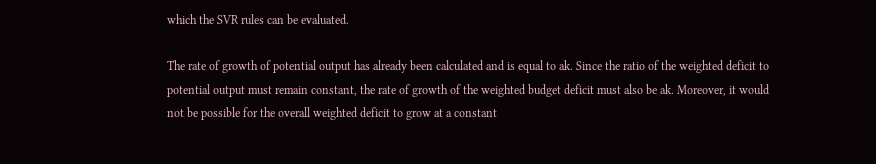which the SVR rules can be evaluated.

The rate of growth of potential output has already been calculated and is equal to ak. Since the ratio of the weighted deficit to potential output must remain constant, the rate of growth of the weighted budget deficit must also be ak. Moreover, it would not be possible for the overall weighted deficit to grow at a constant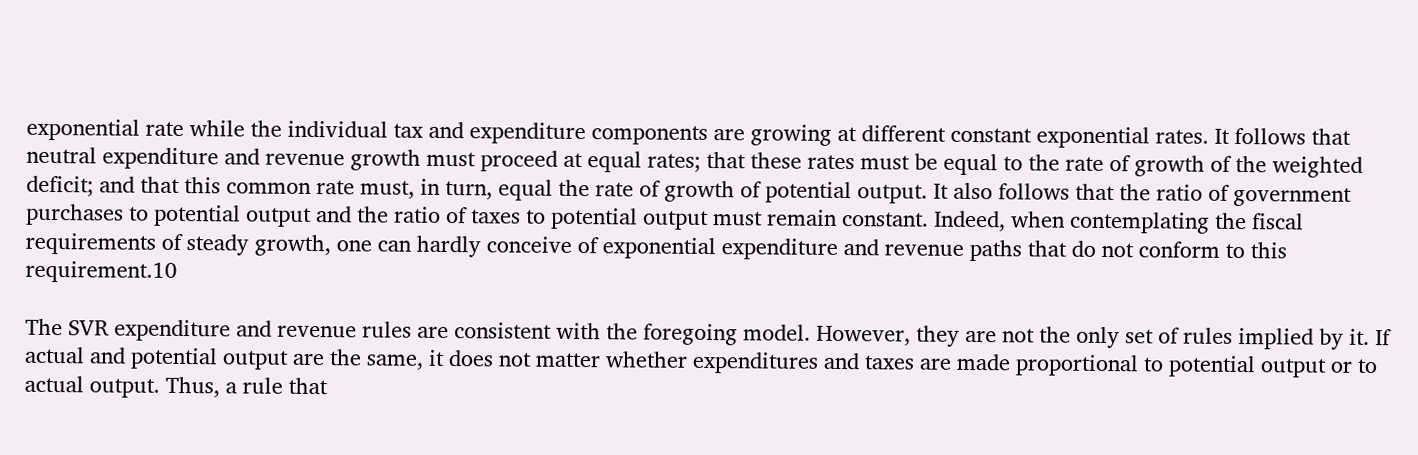exponential rate while the individual tax and expenditure components are growing at different constant exponential rates. It follows that neutral expenditure and revenue growth must proceed at equal rates; that these rates must be equal to the rate of growth of the weighted deficit; and that this common rate must, in turn, equal the rate of growth of potential output. It also follows that the ratio of government purchases to potential output and the ratio of taxes to potential output must remain constant. Indeed, when contemplating the fiscal requirements of steady growth, one can hardly conceive of exponential expenditure and revenue paths that do not conform to this requirement.10

The SVR expenditure and revenue rules are consistent with the foregoing model. However, they are not the only set of rules implied by it. If actual and potential output are the same, it does not matter whether expenditures and taxes are made proportional to potential output or to actual output. Thus, a rule that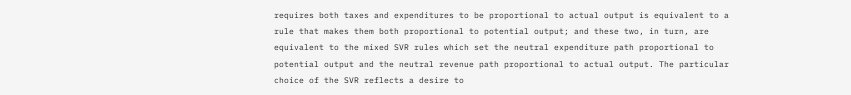requires both taxes and expenditures to be proportional to actual output is equivalent to a rule that makes them both proportional to potential output; and these two, in turn, are equivalent to the mixed SVR rules which set the neutral expenditure path proportional to potential output and the neutral revenue path proportional to actual output. The particular choice of the SVR reflects a desire to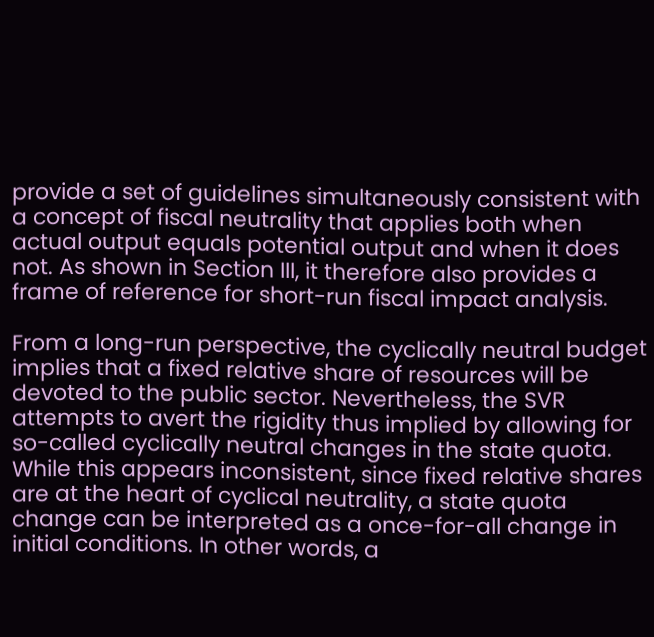provide a set of guidelines simultaneously consistent with a concept of fiscal neutrality that applies both when actual output equals potential output and when it does not. As shown in Section III, it therefore also provides a frame of reference for short-run fiscal impact analysis.

From a long-run perspective, the cyclically neutral budget implies that a fixed relative share of resources will be devoted to the public sector. Nevertheless, the SVR attempts to avert the rigidity thus implied by allowing for so-called cyclically neutral changes in the state quota. While this appears inconsistent, since fixed relative shares are at the heart of cyclical neutrality, a state quota change can be interpreted as a once-for-all change in initial conditions. In other words, a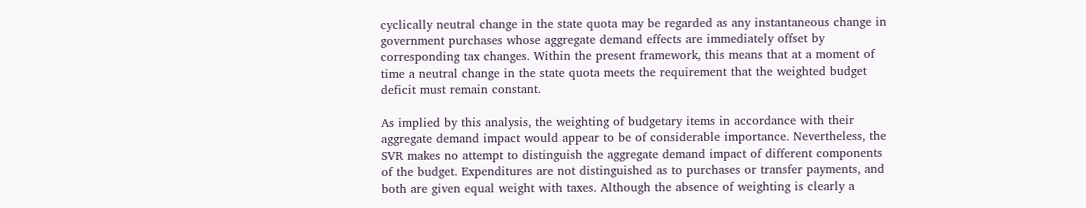cyclically neutral change in the state quota may be regarded as any instantaneous change in government purchases whose aggregate demand effects are immediately offset by corresponding tax changes. Within the present framework, this means that at a moment of time a neutral change in the state quota meets the requirement that the weighted budget deficit must remain constant.

As implied by this analysis, the weighting of budgetary items in accordance with their aggregate demand impact would appear to be of considerable importance. Nevertheless, the SVR makes no attempt to distinguish the aggregate demand impact of different components of the budget. Expenditures are not distinguished as to purchases or transfer payments, and both are given equal weight with taxes. Although the absence of weighting is clearly a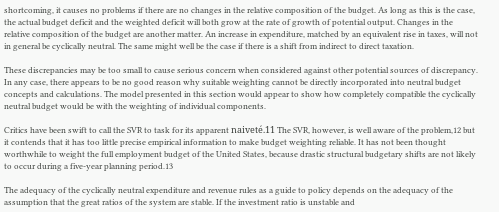shortcoming, it causes no problems if there are no changes in the relative composition of the budget. As long as this is the case, the actual budget deficit and the weighted deficit will both grow at the rate of growth of potential output. Changes in the relative composition of the budget are another matter. An increase in expenditure, matched by an equivalent rise in taxes, will not in general be cyclically neutral. The same might well be the case if there is a shift from indirect to direct taxation.

These discrepancies may be too small to cause serious concern when considered against other potential sources of discrepancy. In any case, there appears to be no good reason why suitable weighting cannot be directly incorporated into neutral budget concepts and calculations. The model presented in this section would appear to show how completely compatible the cyclically neutral budget would be with the weighting of individual components.

Critics have been swift to call the SVR to task for its apparent naiveté.11 The SVR, however, is well aware of the problem,12 but it contends that it has too little precise empirical information to make budget weighting reliable. It has not been thought worthwhile to weight the full employment budget of the United States, because drastic structural budgetary shifts are not likely to occur during a five-year planning period.13

The adequacy of the cyclically neutral expenditure and revenue rules as a guide to policy depends on the adequacy of the assumption that the great ratios of the system are stable. If the investment ratio is unstable and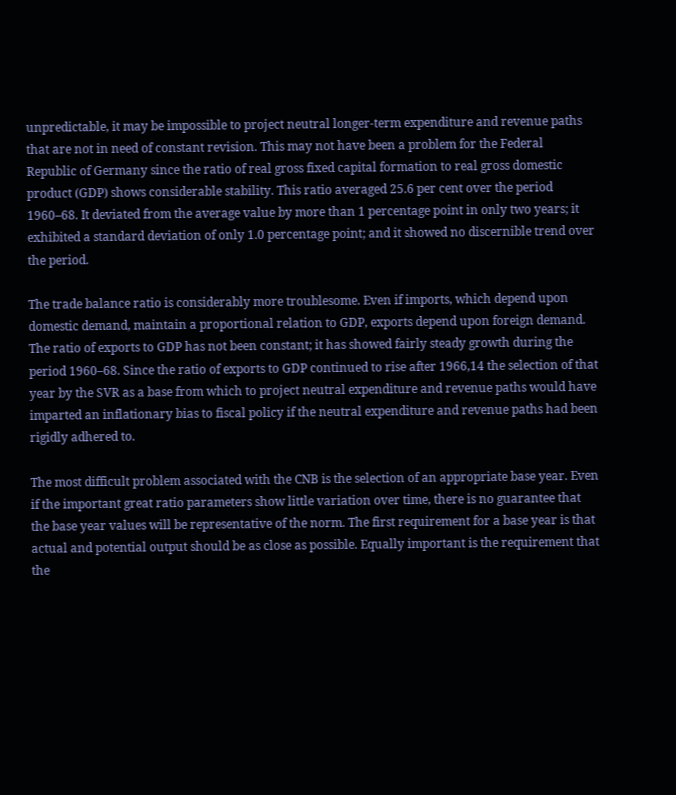unpredictable, it may be impossible to project neutral longer-term expenditure and revenue paths that are not in need of constant revision. This may not have been a problem for the Federal Republic of Germany since the ratio of real gross fixed capital formation to real gross domestic product (GDP) shows considerable stability. This ratio averaged 25.6 per cent over the period 1960–68. It deviated from the average value by more than 1 percentage point in only two years; it exhibited a standard deviation of only 1.0 percentage point; and it showed no discernible trend over the period.

The trade balance ratio is considerably more troublesome. Even if imports, which depend upon domestic demand, maintain a proportional relation to GDP, exports depend upon foreign demand. The ratio of exports to GDP has not been constant; it has showed fairly steady growth during the period 1960–68. Since the ratio of exports to GDP continued to rise after 1966,14 the selection of that year by the SVR as a base from which to project neutral expenditure and revenue paths would have imparted an inflationary bias to fiscal policy if the neutral expenditure and revenue paths had been rigidly adhered to.

The most difficult problem associated with the CNB is the selection of an appropriate base year. Even if the important great ratio parameters show little variation over time, there is no guarantee that the base year values will be representative of the norm. The first requirement for a base year is that actual and potential output should be as close as possible. Equally important is the requirement that the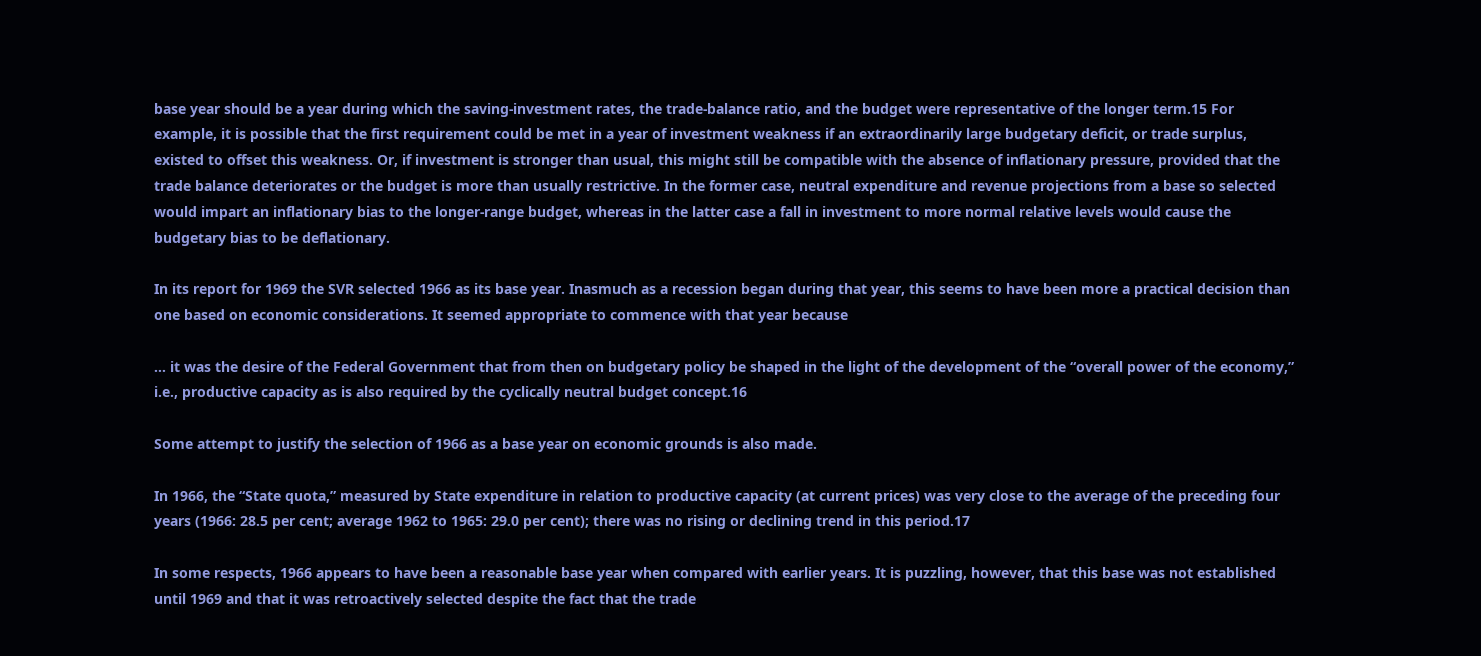base year should be a year during which the saving-investment rates, the trade-balance ratio, and the budget were representative of the longer term.15 For example, it is possible that the first requirement could be met in a year of investment weakness if an extraordinarily large budgetary deficit, or trade surplus, existed to offset this weakness. Or, if investment is stronger than usual, this might still be compatible with the absence of inflationary pressure, provided that the trade balance deteriorates or the budget is more than usually restrictive. In the former case, neutral expenditure and revenue projections from a base so selected would impart an inflationary bias to the longer-range budget, whereas in the latter case a fall in investment to more normal relative levels would cause the budgetary bias to be deflationary.

In its report for 1969 the SVR selected 1966 as its base year. Inasmuch as a recession began during that year, this seems to have been more a practical decision than one based on economic considerations. It seemed appropriate to commence with that year because

… it was the desire of the Federal Government that from then on budgetary policy be shaped in the light of the development of the “overall power of the economy,” i.e., productive capacity as is also required by the cyclically neutral budget concept.16

Some attempt to justify the selection of 1966 as a base year on economic grounds is also made.

In 1966, the “State quota,” measured by State expenditure in relation to productive capacity (at current prices) was very close to the average of the preceding four years (1966: 28.5 per cent; average 1962 to 1965: 29.0 per cent); there was no rising or declining trend in this period.17

In some respects, 1966 appears to have been a reasonable base year when compared with earlier years. It is puzzling, however, that this base was not established until 1969 and that it was retroactively selected despite the fact that the trade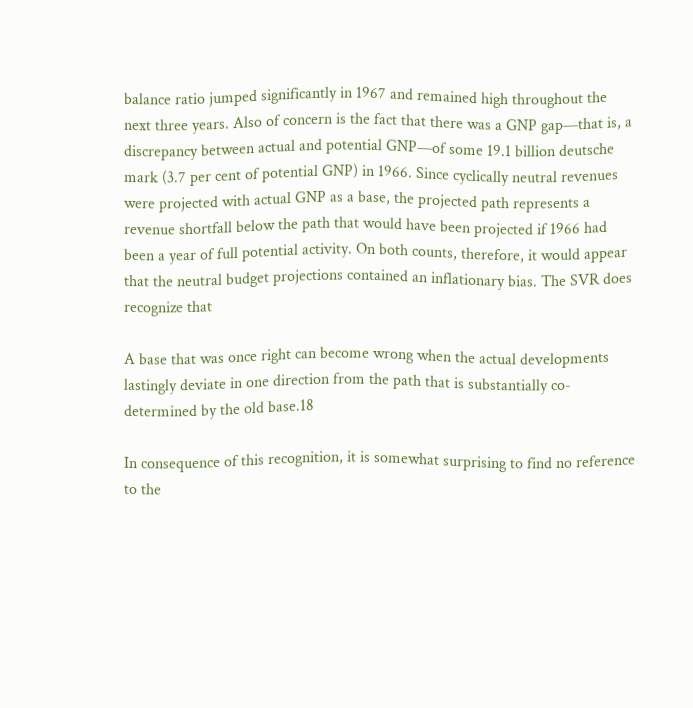balance ratio jumped significantly in 1967 and remained high throughout the next three years. Also of concern is the fact that there was a GNP gap—that is, a discrepancy between actual and potential GNP—of some 19.1 billion deutsche mark (3.7 per cent of potential GNP) in 1966. Since cyclically neutral revenues were projected with actual GNP as a base, the projected path represents a revenue shortfall below the path that would have been projected if 1966 had been a year of full potential activity. On both counts, therefore, it would appear that the neutral budget projections contained an inflationary bias. The SVR does recognize that

A base that was once right can become wrong when the actual developments lastingly deviate in one direction from the path that is substantially co-determined by the old base.18

In consequence of this recognition, it is somewhat surprising to find no reference to the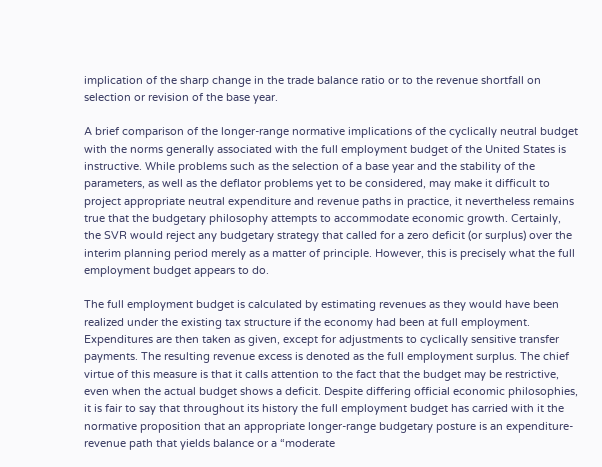implication of the sharp change in the trade balance ratio or to the revenue shortfall on selection or revision of the base year.

A brief comparison of the longer-range normative implications of the cyclically neutral budget with the norms generally associated with the full employment budget of the United States is instructive. While problems such as the selection of a base year and the stability of the parameters, as well as the deflator problems yet to be considered, may make it difficult to project appropriate neutral expenditure and revenue paths in practice, it nevertheless remains true that the budgetary philosophy attempts to accommodate economic growth. Certainly, the SVR would reject any budgetary strategy that called for a zero deficit (or surplus) over the interim planning period merely as a matter of principle. However, this is precisely what the full employment budget appears to do.

The full employment budget is calculated by estimating revenues as they would have been realized under the existing tax structure if the economy had been at full employment. Expenditures are then taken as given, except for adjustments to cyclically sensitive transfer payments. The resulting revenue excess is denoted as the full employment surplus. The chief virtue of this measure is that it calls attention to the fact that the budget may be restrictive, even when the actual budget shows a deficit. Despite differing official economic philosophies, it is fair to say that throughout its history the full employment budget has carried with it the normative proposition that an appropriate longer-range budgetary posture is an expenditure-revenue path that yields balance or a “moderate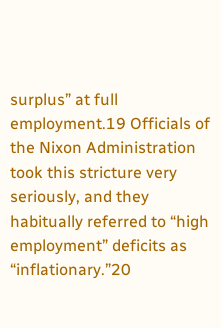surplus” at full employment.19 Officials of the Nixon Administration took this stricture very seriously, and they habitually referred to “high employment” deficits as “inflationary.”20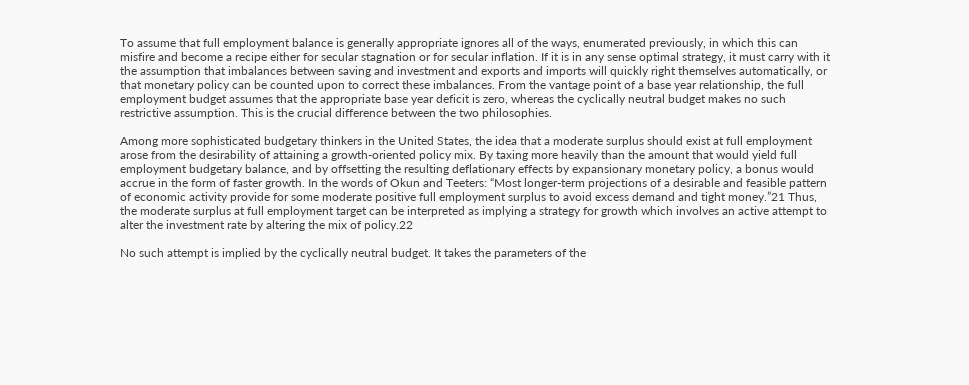To assume that full employment balance is generally appropriate ignores all of the ways, enumerated previously, in which this can misfire and become a recipe either for secular stagnation or for secular inflation. If it is in any sense optimal strategy, it must carry with it the assumption that imbalances between saving and investment and exports and imports will quickly right themselves automatically, or that monetary policy can be counted upon to correct these imbalances. From the vantage point of a base year relationship, the full employment budget assumes that the appropriate base year deficit is zero, whereas the cyclically neutral budget makes no such restrictive assumption. This is the crucial difference between the two philosophies.

Among more sophisticated budgetary thinkers in the United States, the idea that a moderate surplus should exist at full employment arose from the desirability of attaining a growth-oriented policy mix. By taxing more heavily than the amount that would yield full employment budgetary balance, and by offsetting the resulting deflationary effects by expansionary monetary policy, a bonus would accrue in the form of faster growth. In the words of Okun and Teeters: “Most longer-term projections of a desirable and feasible pattern of economic activity provide for some moderate positive full employment surplus to avoid excess demand and tight money.”21 Thus, the moderate surplus at full employment target can be interpreted as implying a strategy for growth which involves an active attempt to alter the investment rate by altering the mix of policy.22

No such attempt is implied by the cyclically neutral budget. It takes the parameters of the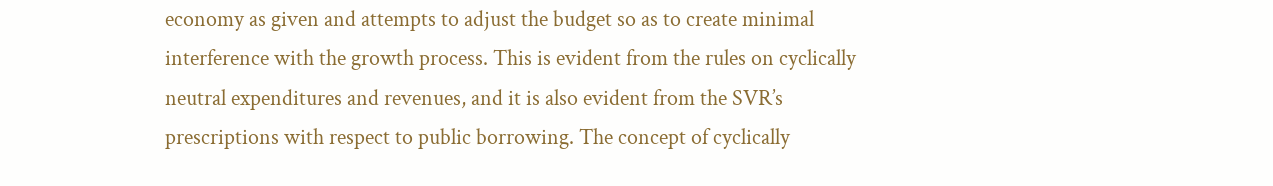economy as given and attempts to adjust the budget so as to create minimal interference with the growth process. This is evident from the rules on cyclically neutral expenditures and revenues, and it is also evident from the SVR’s prescriptions with respect to public borrowing. The concept of cyclically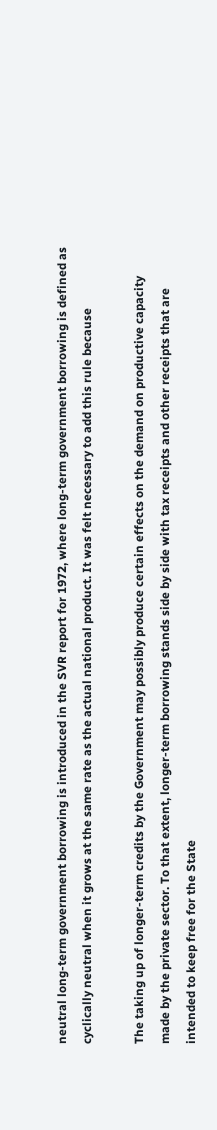neutral long-term government borrowing is introduced in the SVR report for 1972, where long-term government borrowing is defined as cyclically neutral when it grows at the same rate as the actual national product. It was felt necessary to add this rule because

The taking up of longer-term credits by the Government may possibly produce certain effects on the demand on productive capacity made by the private sector. To that extent, longer-term borrowing stands side by side with tax receipts and other receipts that are intended to keep free for the State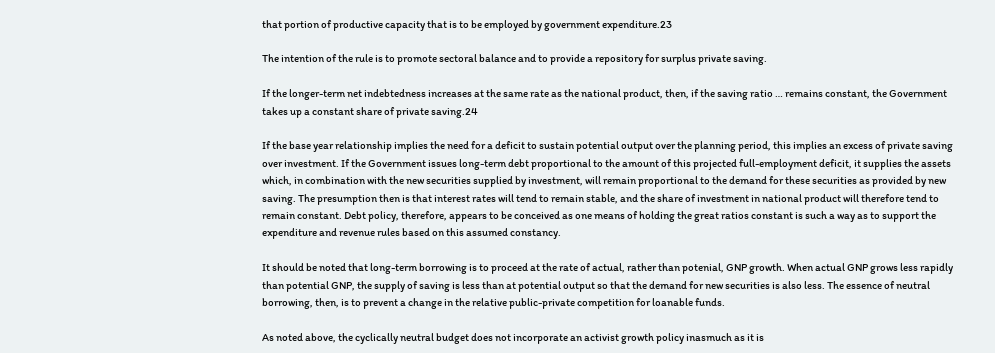that portion of productive capacity that is to be employed by government expenditure.23

The intention of the rule is to promote sectoral balance and to provide a repository for surplus private saving.

If the longer-term net indebtedness increases at the same rate as the national product, then, if the saving ratio … remains constant, the Government takes up a constant share of private saving.24

If the base year relationship implies the need for a deficit to sustain potential output over the planning period, this implies an excess of private saving over investment. If the Government issues long-term debt proportional to the amount of this projected full-employment deficit, it supplies the assets which, in combination with the new securities supplied by investment, will remain proportional to the demand for these securities as provided by new saving. The presumption then is that interest rates will tend to remain stable, and the share of investment in national product will therefore tend to remain constant. Debt policy, therefore, appears to be conceived as one means of holding the great ratios constant is such a way as to support the expenditure and revenue rules based on this assumed constancy.

It should be noted that long-term borrowing is to proceed at the rate of actual, rather than potenial, GNP growth. When actual GNP grows less rapidly than potential GNP, the supply of saving is less than at potential output so that the demand for new securities is also less. The essence of neutral borrowing, then, is to prevent a change in the relative public-private competition for loanable funds.

As noted above, the cyclically neutral budget does not incorporate an activist growth policy inasmuch as it is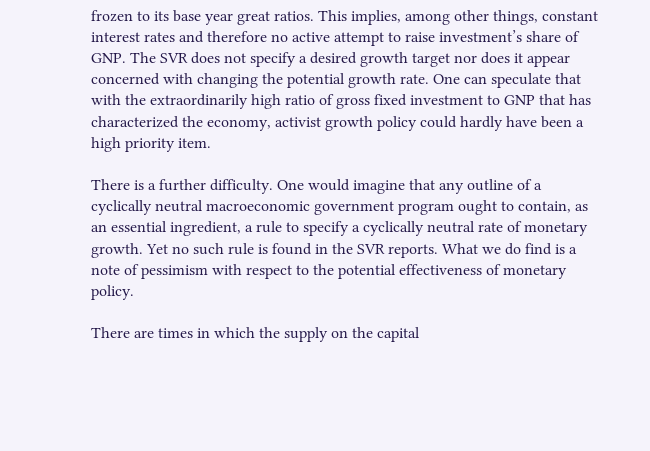frozen to its base year great ratios. This implies, among other things, constant interest rates and therefore no active attempt to raise investment’s share of GNP. The SVR does not specify a desired growth target nor does it appear concerned with changing the potential growth rate. One can speculate that with the extraordinarily high ratio of gross fixed investment to GNP that has characterized the economy, activist growth policy could hardly have been a high priority item.

There is a further difficulty. One would imagine that any outline of a cyclically neutral macroeconomic government program ought to contain, as an essential ingredient, a rule to specify a cyclically neutral rate of monetary growth. Yet no such rule is found in the SVR reports. What we do find is a note of pessimism with respect to the potential effectiveness of monetary policy.

There are times in which the supply on the capital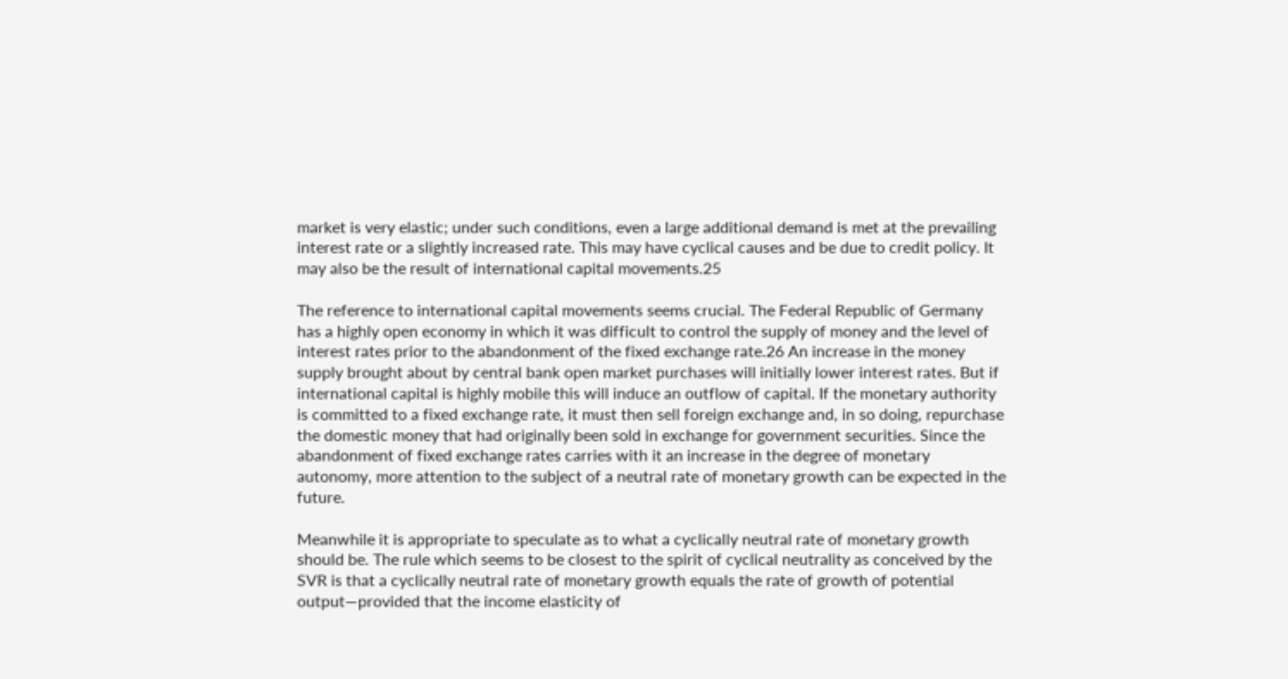market is very elastic; under such conditions, even a large additional demand is met at the prevailing interest rate or a slightly increased rate. This may have cyclical causes and be due to credit policy. It may also be the result of international capital movements.25

The reference to international capital movements seems crucial. The Federal Republic of Germany has a highly open economy in which it was difficult to control the supply of money and the level of interest rates prior to the abandonment of the fixed exchange rate.26 An increase in the money supply brought about by central bank open market purchases will initially lower interest rates. But if international capital is highly mobile this will induce an outflow of capital. If the monetary authority is committed to a fixed exchange rate, it must then sell foreign exchange and, in so doing, repurchase the domestic money that had originally been sold in exchange for government securities. Since the abandonment of fixed exchange rates carries with it an increase in the degree of monetary autonomy, more attention to the subject of a neutral rate of monetary growth can be expected in the future.

Meanwhile it is appropriate to speculate as to what a cyclically neutral rate of monetary growth should be. The rule which seems to be closest to the spirit of cyclical neutrality as conceived by the SVR is that a cyclically neutral rate of monetary growth equals the rate of growth of potential output—provided that the income elasticity of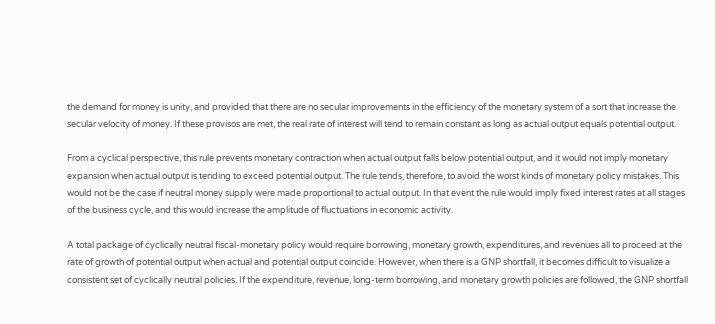the demand for money is unity, and provided that there are no secular improvements in the efficiency of the monetary system of a sort that increase the secular velocity of money. If these provisos are met, the real rate of interest will tend to remain constant as long as actual output equals potential output.

From a cyclical perspective, this rule prevents monetary contraction when actual output falls below potential output, and it would not imply monetary expansion when actual output is tending to exceed potential output. The rule tends, therefore, to avoid the worst kinds of monetary policy mistakes. This would not be the case if neutral money supply were made proportional to actual output. In that event the rule would imply fixed interest rates at all stages of the business cycle, and this would increase the amplitude of fluctuations in economic activity.

A total package of cyclically neutral fiscal-monetary policy would require borrowing, monetary growth, expenditures, and revenues all to proceed at the rate of growth of potential output when actual and potential output coincide. However, when there is a GNP shortfall, it becomes difficult to visualize a consistent set of cyclically neutral policies. If the expenditure, revenue, long-term borrowing, and monetary growth policies are followed, the GNP shortfall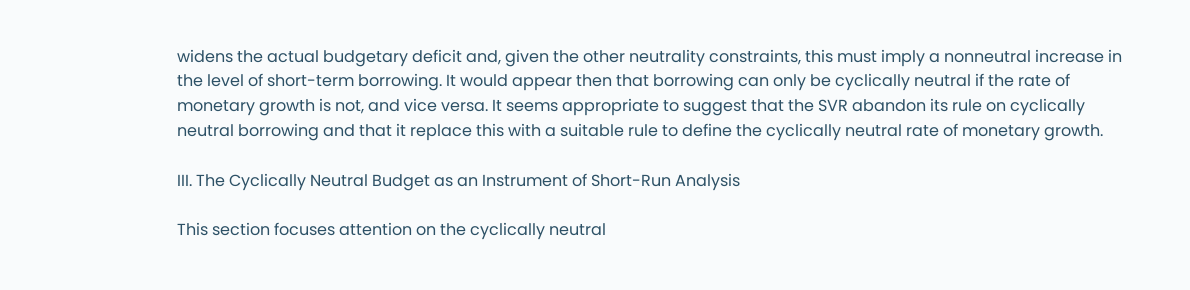widens the actual budgetary deficit and, given the other neutrality constraints, this must imply a nonneutral increase in the level of short-term borrowing. It would appear then that borrowing can only be cyclically neutral if the rate of monetary growth is not, and vice versa. It seems appropriate to suggest that the SVR abandon its rule on cyclically neutral borrowing and that it replace this with a suitable rule to define the cyclically neutral rate of monetary growth.

III. The Cyclically Neutral Budget as an Instrument of Short-Run Analysis

This section focuses attention on the cyclically neutral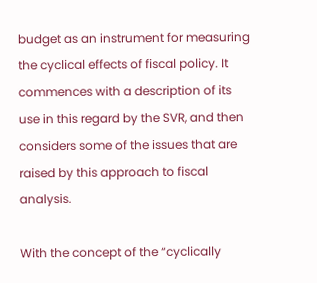budget as an instrument for measuring the cyclical effects of fiscal policy. It commences with a description of its use in this regard by the SVR, and then considers some of the issues that are raised by this approach to fiscal analysis.

With the concept of the “cyclically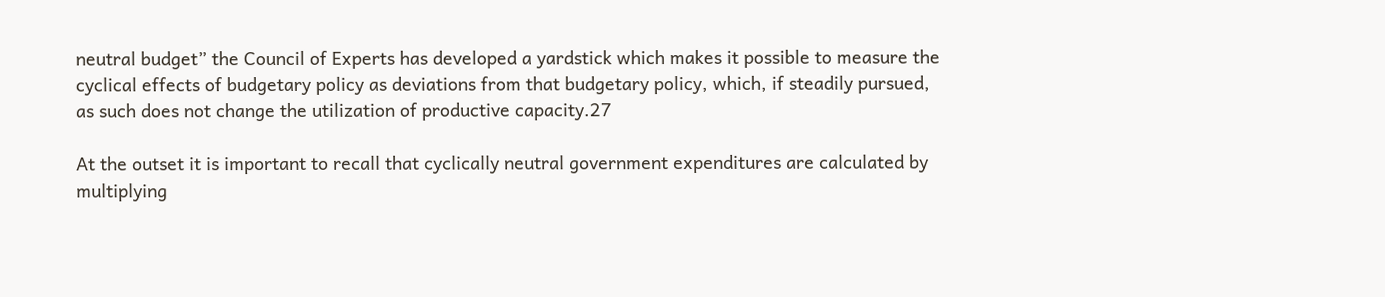neutral budget” the Council of Experts has developed a yardstick which makes it possible to measure the cyclical effects of budgetary policy as deviations from that budgetary policy, which, if steadily pursued, as such does not change the utilization of productive capacity.27

At the outset it is important to recall that cyclically neutral government expenditures are calculated by multiplying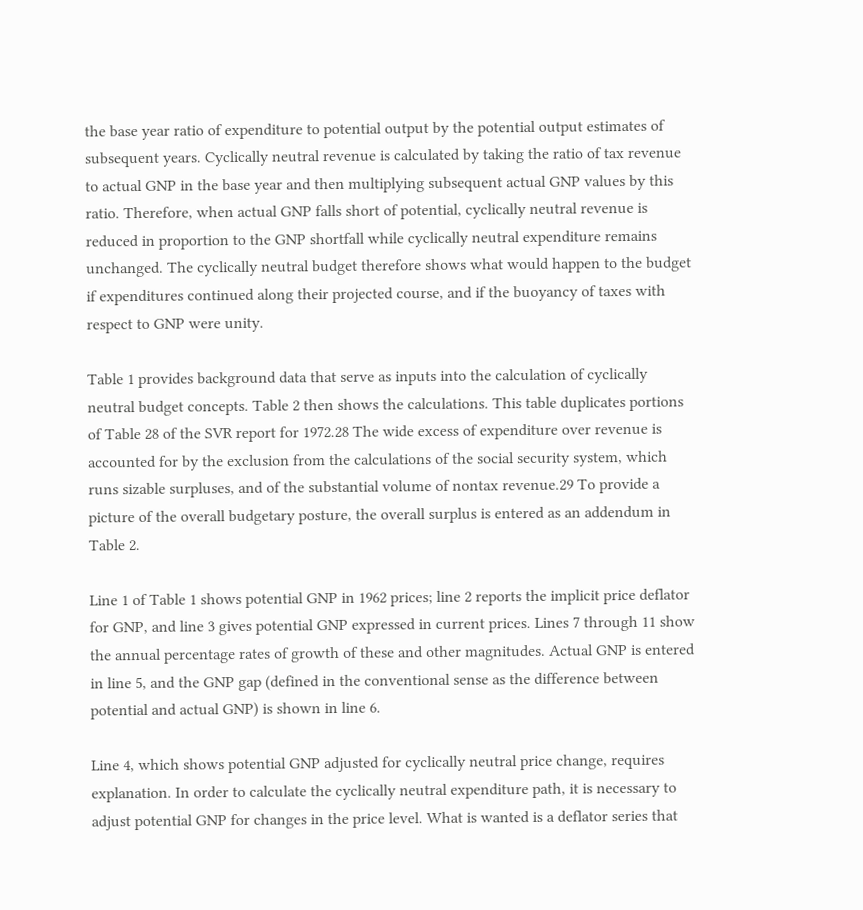the base year ratio of expenditure to potential output by the potential output estimates of subsequent years. Cyclically neutral revenue is calculated by taking the ratio of tax revenue to actual GNP in the base year and then multiplying subsequent actual GNP values by this ratio. Therefore, when actual GNP falls short of potential, cyclically neutral revenue is reduced in proportion to the GNP shortfall while cyclically neutral expenditure remains unchanged. The cyclically neutral budget therefore shows what would happen to the budget if expenditures continued along their projected course, and if the buoyancy of taxes with respect to GNP were unity.

Table 1 provides background data that serve as inputs into the calculation of cyclically neutral budget concepts. Table 2 then shows the calculations. This table duplicates portions of Table 28 of the SVR report for 1972.28 The wide excess of expenditure over revenue is accounted for by the exclusion from the calculations of the social security system, which runs sizable surpluses, and of the substantial volume of nontax revenue.29 To provide a picture of the overall budgetary posture, the overall surplus is entered as an addendum in Table 2.

Line 1 of Table 1 shows potential GNP in 1962 prices; line 2 reports the implicit price deflator for GNP, and line 3 gives potential GNP expressed in current prices. Lines 7 through 11 show the annual percentage rates of growth of these and other magnitudes. Actual GNP is entered in line 5, and the GNP gap (defined in the conventional sense as the difference between potential and actual GNP) is shown in line 6.

Line 4, which shows potential GNP adjusted for cyclically neutral price change, requires explanation. In order to calculate the cyclically neutral expenditure path, it is necessary to adjust potential GNP for changes in the price level. What is wanted is a deflator series that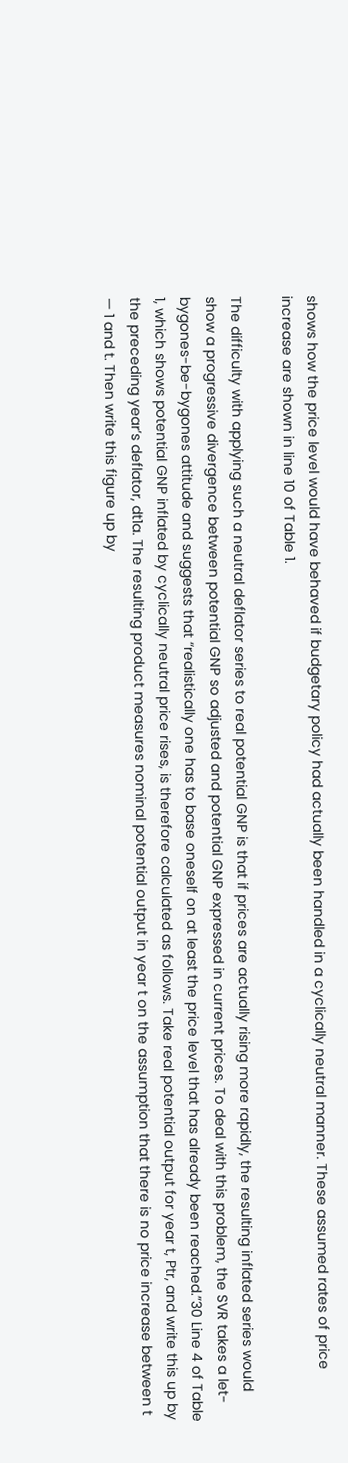shows how the price level would have behaved if budgetary policy had actually been handled in a cyclically neutral manner. These assumed rates of price increase are shown in line 10 of Table 1.

The difficulty with applying such a neutral deflator series to real potential GNP is that if prices are actually rising more rapidly, the resulting inflated series would show a progressive divergence between potential GNP so adjusted and potential GNP expressed in current prices. To deal with this problem, the SVR takes a let-bygones-be-bygones attitude and suggests that “realistically one has to base oneself on at least the price level that has already been reached.”30 Line 4 of Table 1, which shows potential GNP inflated by cyclically neutral price rises, is therefore calculated as follows. Take real potential output for year t, Ptr, and write this up by the preceding year’s deflator, dt1a. The resulting product measures nominal potential output in year t on the assumption that there is no price increase between t — 1 and t. Then write this figure up by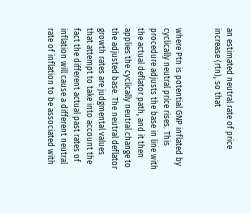an estimated neutral rate of price increase (rtn), so that


where Ptn is potential GNP inflated by cyclically neutral price rises. This procedure adjusts the base in line with the actual deflator path, and it then applies the cyclically neutral change to the adjusted base. The neutral deflator growth rates are judgmental values that attempt to take into account the fact the different actual past rates of inflation will cause a different neutral rate of inflation to be associated with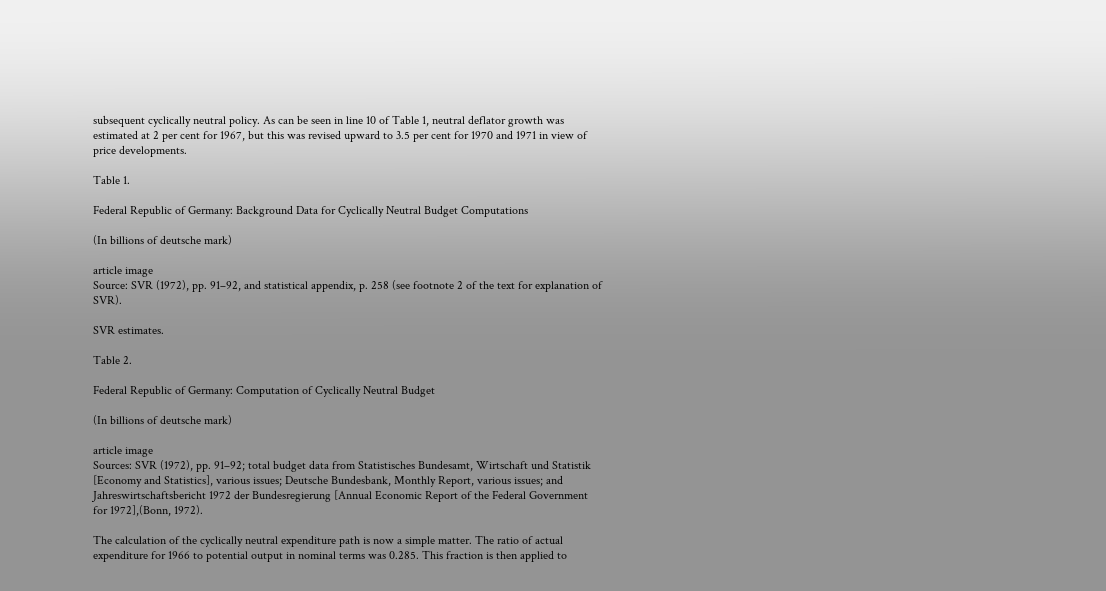subsequent cyclically neutral policy. As can be seen in line 10 of Table 1, neutral deflator growth was estimated at 2 per cent for 1967, but this was revised upward to 3.5 per cent for 1970 and 1971 in view of price developments.

Table 1.

Federal Republic of Germany: Background Data for Cyclically Neutral Budget Computations

(In billions of deutsche mark)

article image
Source: SVR (1972), pp. 91–92, and statistical appendix, p. 258 (see footnote 2 of the text for explanation of SVR).

SVR estimates.

Table 2.

Federal Republic of Germany: Computation of Cyclically Neutral Budget

(In billions of deutsche mark)

article image
Sources: SVR (1972), pp. 91–92; total budget data from Statistisches Bundesamt, Wirtschaft und Statistik [Economy and Statistics], various issues; Deutsche Bundesbank, Monthly Report, various issues; and Jahreswirtschaftsbericht 1972 der Bundesregierung [Annual Economic Report of the Federal Government for 1972],(Bonn, 1972).

The calculation of the cyclically neutral expenditure path is now a simple matter. The ratio of actual expenditure for 1966 to potential output in nominal terms was 0.285. This fraction is then applied to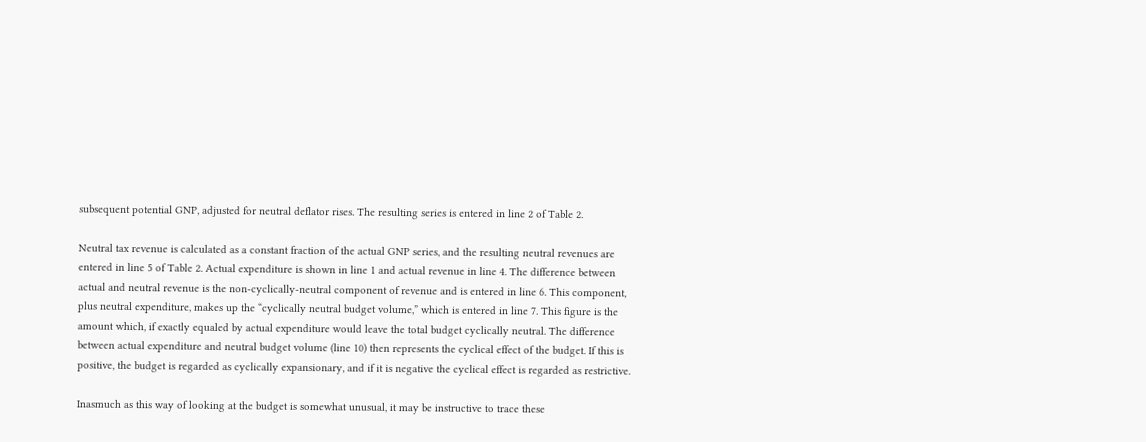subsequent potential GNP, adjusted for neutral deflator rises. The resulting series is entered in line 2 of Table 2.

Neutral tax revenue is calculated as a constant fraction of the actual GNP series, and the resulting neutral revenues are entered in line 5 of Table 2. Actual expenditure is shown in line 1 and actual revenue in line 4. The difference between actual and neutral revenue is the non-cyclically-neutral component of revenue and is entered in line 6. This component, plus neutral expenditure, makes up the “cyclically neutral budget volume,” which is entered in line 7. This figure is the amount which, if exactly equaled by actual expenditure would leave the total budget cyclically neutral. The difference between actual expenditure and neutral budget volume (line 10) then represents the cyclical effect of the budget. If this is positive, the budget is regarded as cyclically expansionary, and if it is negative the cyclical effect is regarded as restrictive.

Inasmuch as this way of looking at the budget is somewhat unusual, it may be instructive to trace these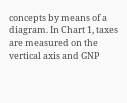concepts by means of a diagram. In Chart 1, taxes are measured on the vertical axis and GNP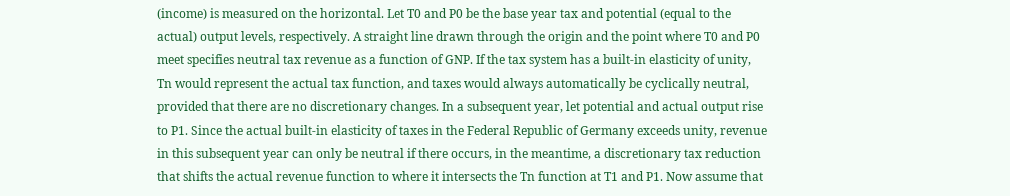(income) is measured on the horizontal. Let T0 and P0 be the base year tax and potential (equal to the actual) output levels, respectively. A straight line drawn through the origin and the point where T0 and P0 meet specifies neutral tax revenue as a function of GNP. If the tax system has a built-in elasticity of unity, Tn would represent the actual tax function, and taxes would always automatically be cyclically neutral, provided that there are no discretionary changes. In a subsequent year, let potential and actual output rise to P1. Since the actual built-in elasticity of taxes in the Federal Republic of Germany exceeds unity, revenue in this subsequent year can only be neutral if there occurs, in the meantime, a discretionary tax reduction that shifts the actual revenue function to where it intersects the Tn function at T1 and P1. Now assume that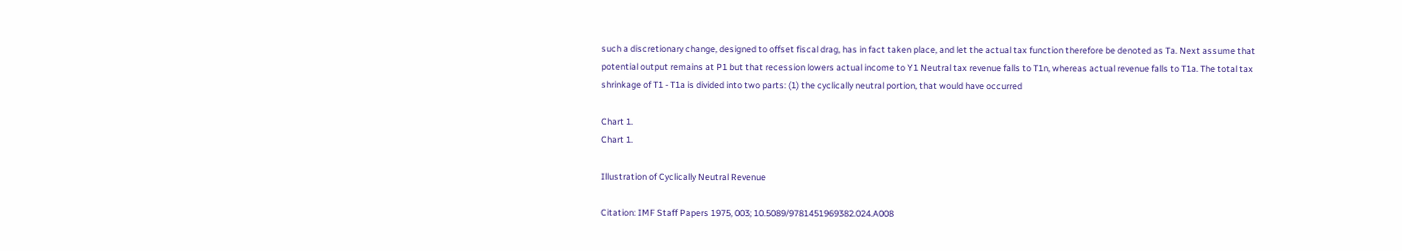such a discretionary change, designed to offset fiscal drag, has in fact taken place, and let the actual tax function therefore be denoted as Ta. Next assume that potential output remains at P1 but that recession lowers actual income to Y1 Neutral tax revenue falls to T1n, whereas actual revenue falls to T1a. The total tax shrinkage of T1 - T1a is divided into two parts: (1) the cyclically neutral portion, that would have occurred

Chart 1.
Chart 1.

Illustration of Cyclically Neutral Revenue

Citation: IMF Staff Papers 1975, 003; 10.5089/9781451969382.024.A008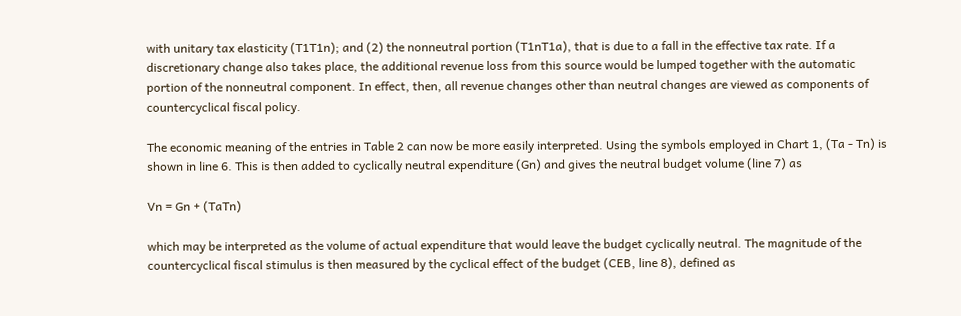with unitary tax elasticity (T1T1n); and (2) the nonneutral portion (T1nT1a), that is due to a fall in the effective tax rate. If a discretionary change also takes place, the additional revenue loss from this source would be lumped together with the automatic portion of the nonneutral component. In effect, then, all revenue changes other than neutral changes are viewed as components of countercyclical fiscal policy.

The economic meaning of the entries in Table 2 can now be more easily interpreted. Using the symbols employed in Chart 1, (Ta - Tn) is shown in line 6. This is then added to cyclically neutral expenditure (Gn) and gives the neutral budget volume (line 7) as

Vn = Gn + (TaTn)

which may be interpreted as the volume of actual expenditure that would leave the budget cyclically neutral. The magnitude of the countercyclical fiscal stimulus is then measured by the cyclical effect of the budget (CEB, line 8), defined as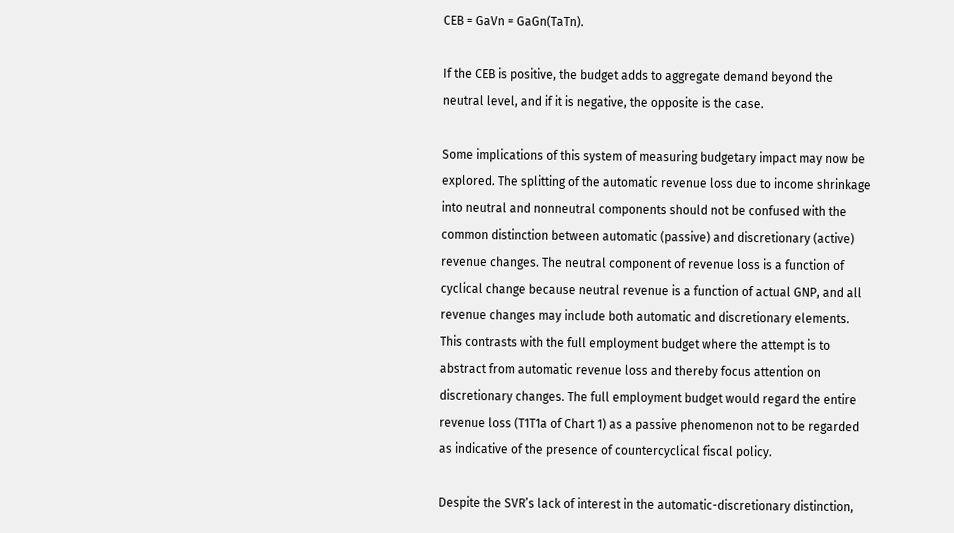CEB = GaVn = GaGn(TaTn).

If the CEB is positive, the budget adds to aggregate demand beyond the neutral level, and if it is negative, the opposite is the case.

Some implications of this system of measuring budgetary impact may now be explored. The splitting of the automatic revenue loss due to income shrinkage into neutral and nonneutral components should not be confused with the common distinction between automatic (passive) and discretionary (active) revenue changes. The neutral component of revenue loss is a function of cyclical change because neutral revenue is a function of actual GNP, and all revenue changes may include both automatic and discretionary elements. This contrasts with the full employment budget where the attempt is to abstract from automatic revenue loss and thereby focus attention on discretionary changes. The full employment budget would regard the entire revenue loss (T1T1a of Chart 1) as a passive phenomenon not to be regarded as indicative of the presence of countercyclical fiscal policy.

Despite the SVR’s lack of interest in the automatic-discretionary distinction,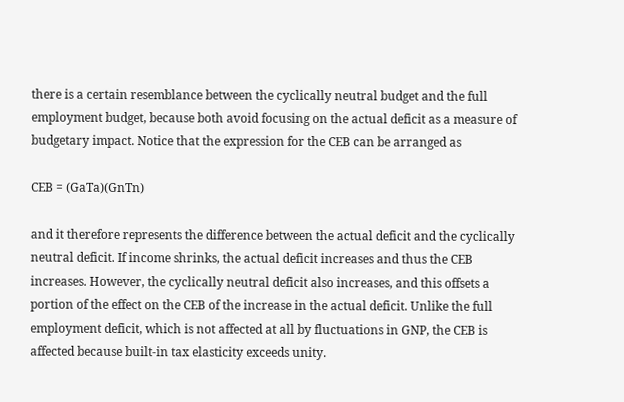there is a certain resemblance between the cyclically neutral budget and the full employment budget, because both avoid focusing on the actual deficit as a measure of budgetary impact. Notice that the expression for the CEB can be arranged as

CEB = (GaTa)(GnTn)

and it therefore represents the difference between the actual deficit and the cyclically neutral deficit. If income shrinks, the actual deficit increases and thus the CEB increases. However, the cyclically neutral deficit also increases, and this offsets a portion of the effect on the CEB of the increase in the actual deficit. Unlike the full employment deficit, which is not affected at all by fluctuations in GNP, the CEB is affected because built-in tax elasticity exceeds unity.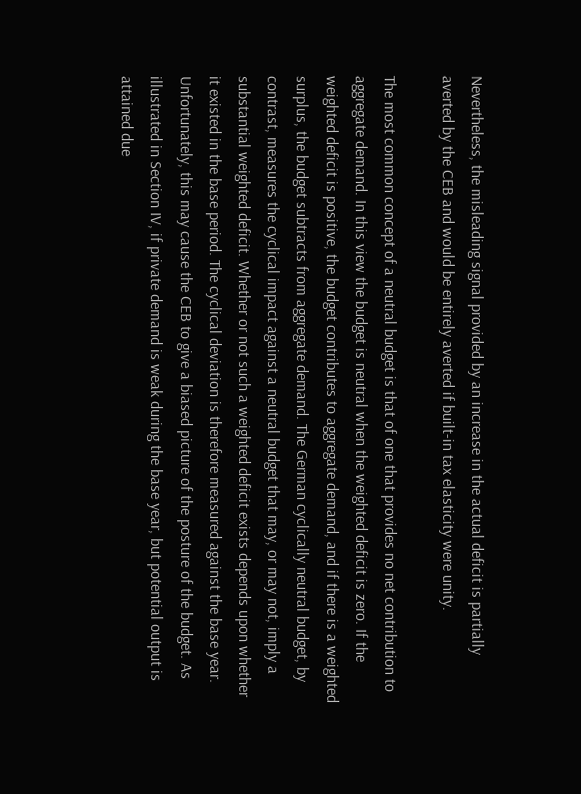Nevertheless, the misleading signal provided by an increase in the actual deficit is partially averted by the CEB and would be entirely averted if built-in tax elasticity were unity.

The most common concept of a neutral budget is that of one that provides no net contribution to aggregate demand. In this view the budget is neutral when the weighted deficit is zero. If the weighted deficit is positive, the budget contributes to aggregate demand, and if there is a weighted surplus, the budget subtracts from aggregate demand. The German cyclically neutral budget, by contrast, measures the cyclical impact against a neutral budget that may, or may not, imply a substantial weighted deficit. Whether or not such a weighted deficit exists depends upon whether it existed in the base period. The cyclical deviation is therefore measured against the base year. Unfortunately, this may cause the CEB to give a biased picture of the posture of the budget. As illustrated in Section IV, if private demand is weak during the base year, but potential output is attained due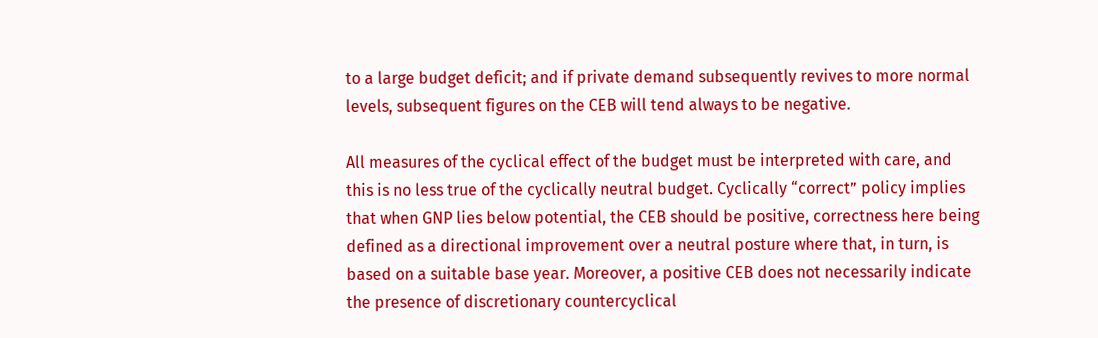to a large budget deficit; and if private demand subsequently revives to more normal levels, subsequent figures on the CEB will tend always to be negative.

All measures of the cyclical effect of the budget must be interpreted with care, and this is no less true of the cyclically neutral budget. Cyclically “correct” policy implies that when GNP lies below potential, the CEB should be positive, correctness here being defined as a directional improvement over a neutral posture where that, in turn, is based on a suitable base year. Moreover, a positive CEB does not necessarily indicate the presence of discretionary countercyclical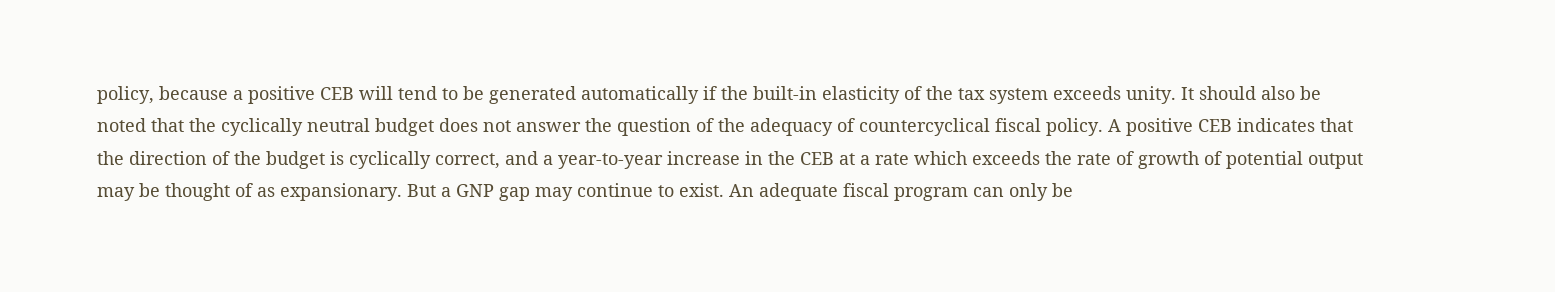policy, because a positive CEB will tend to be generated automatically if the built-in elasticity of the tax system exceeds unity. It should also be noted that the cyclically neutral budget does not answer the question of the adequacy of countercyclical fiscal policy. A positive CEB indicates that the direction of the budget is cyclically correct, and a year-to-year increase in the CEB at a rate which exceeds the rate of growth of potential output may be thought of as expansionary. But a GNP gap may continue to exist. An adequate fiscal program can only be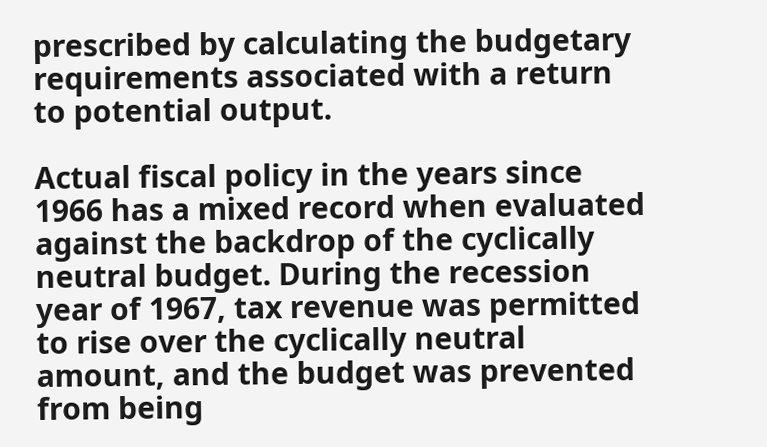prescribed by calculating the budgetary requirements associated with a return to potential output.

Actual fiscal policy in the years since 1966 has a mixed record when evaluated against the backdrop of the cyclically neutral budget. During the recession year of 1967, tax revenue was permitted to rise over the cyclically neutral amount, and the budget was prevented from being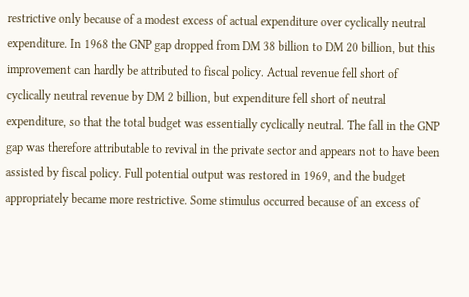restrictive only because of a modest excess of actual expenditure over cyclically neutral expenditure. In 1968 the GNP gap dropped from DM 38 billion to DM 20 billion, but this improvement can hardly be attributed to fiscal policy. Actual revenue fell short of cyclically neutral revenue by DM 2 billion, but expenditure fell short of neutral expenditure, so that the total budget was essentially cyclically neutral. The fall in the GNP gap was therefore attributable to revival in the private sector and appears not to have been assisted by fiscal policy. Full potential output was restored in 1969, and the budget appropriately became more restrictive. Some stimulus occurred because of an excess of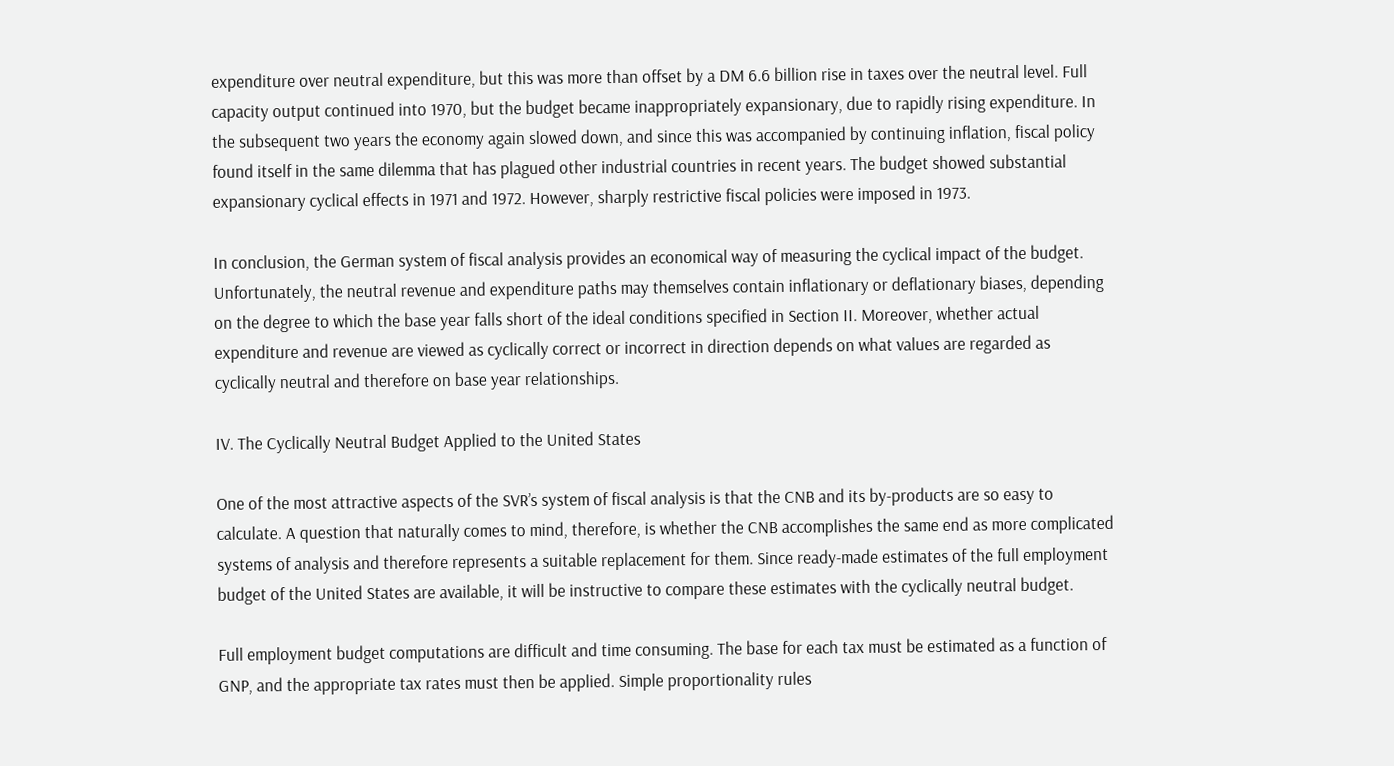expenditure over neutral expenditure, but this was more than offset by a DM 6.6 billion rise in taxes over the neutral level. Full capacity output continued into 1970, but the budget became inappropriately expansionary, due to rapidly rising expenditure. In the subsequent two years the economy again slowed down, and since this was accompanied by continuing inflation, fiscal policy found itself in the same dilemma that has plagued other industrial countries in recent years. The budget showed substantial expansionary cyclical effects in 1971 and 1972. However, sharply restrictive fiscal policies were imposed in 1973.

In conclusion, the German system of fiscal analysis provides an economical way of measuring the cyclical impact of the budget. Unfortunately, the neutral revenue and expenditure paths may themselves contain inflationary or deflationary biases, depending on the degree to which the base year falls short of the ideal conditions specified in Section II. Moreover, whether actual expenditure and revenue are viewed as cyclically correct or incorrect in direction depends on what values are regarded as cyclically neutral and therefore on base year relationships.

IV. The Cyclically Neutral Budget Applied to the United States

One of the most attractive aspects of the SVR’s system of fiscal analysis is that the CNB and its by-products are so easy to calculate. A question that naturally comes to mind, therefore, is whether the CNB accomplishes the same end as more complicated systems of analysis and therefore represents a suitable replacement for them. Since ready-made estimates of the full employment budget of the United States are available, it will be instructive to compare these estimates with the cyclically neutral budget.

Full employment budget computations are difficult and time consuming. The base for each tax must be estimated as a function of GNP, and the appropriate tax rates must then be applied. Simple proportionality rules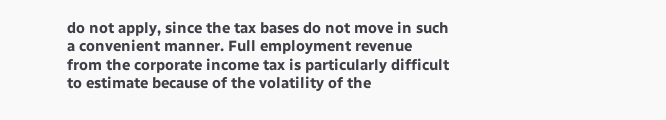do not apply, since the tax bases do not move in such a convenient manner. Full employment revenue from the corporate income tax is particularly difficult to estimate because of the volatility of the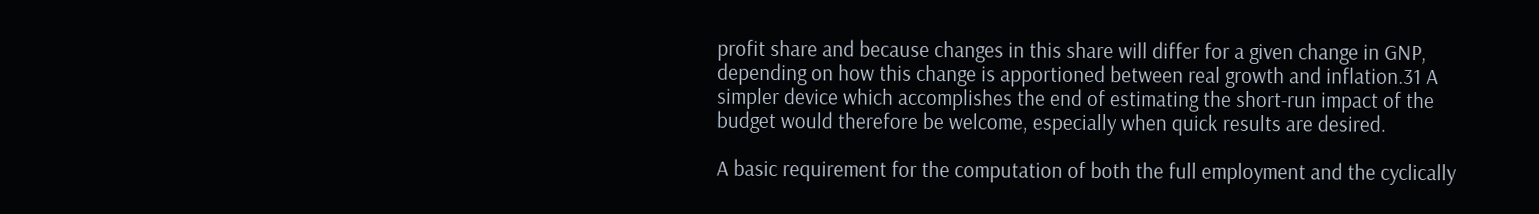profit share and because changes in this share will differ for a given change in GNP, depending on how this change is apportioned between real growth and inflation.31 A simpler device which accomplishes the end of estimating the short-run impact of the budget would therefore be welcome, especially when quick results are desired.

A basic requirement for the computation of both the full employment and the cyclically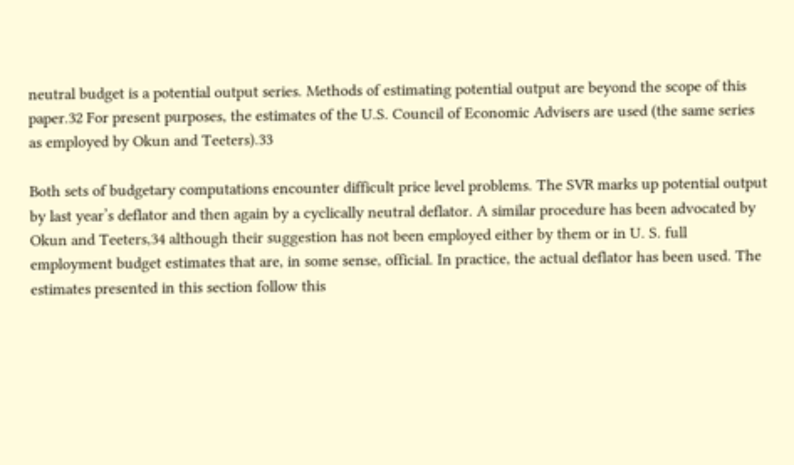neutral budget is a potential output series. Methods of estimating potential output are beyond the scope of this paper.32 For present purposes, the estimates of the U.S. Council of Economic Advisers are used (the same series as employed by Okun and Teeters).33

Both sets of budgetary computations encounter difficult price level problems. The SVR marks up potential output by last year’s deflator and then again by a cyclically neutral deflator. A similar procedure has been advocated by Okun and Teeters,34 although their suggestion has not been employed either by them or in U. S. full employment budget estimates that are, in some sense, official. In practice, the actual deflator has been used. The estimates presented in this section follow this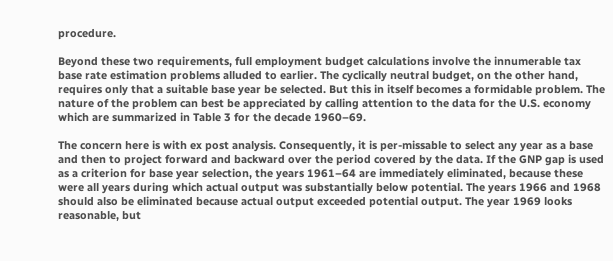procedure.

Beyond these two requirements, full employment budget calculations involve the innumerable tax base rate estimation problems alluded to earlier. The cyclically neutral budget, on the other hand, requires only that a suitable base year be selected. But this in itself becomes a formidable problem. The nature of the problem can best be appreciated by calling attention to the data for the U.S. economy which are summarized in Table 3 for the decade 1960–69.

The concern here is with ex post analysis. Consequently, it is per-missable to select any year as a base and then to project forward and backward over the period covered by the data. If the GNP gap is used as a criterion for base year selection, the years 1961–64 are immediately eliminated, because these were all years during which actual output was substantially below potential. The years 1966 and 1968 should also be eliminated because actual output exceeded potential output. The year 1969 looks reasonable, but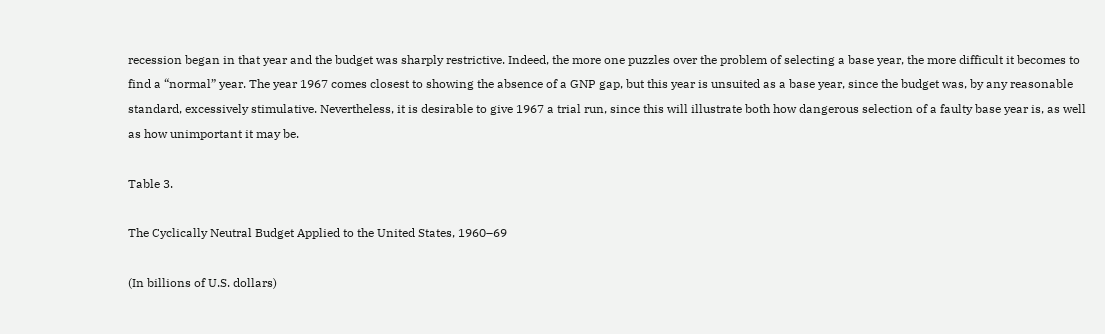recession began in that year and the budget was sharply restrictive. Indeed, the more one puzzles over the problem of selecting a base year, the more difficult it becomes to find a “normal” year. The year 1967 comes closest to showing the absence of a GNP gap, but this year is unsuited as a base year, since the budget was, by any reasonable standard, excessively stimulative. Nevertheless, it is desirable to give 1967 a trial run, since this will illustrate both how dangerous selection of a faulty base year is, as well as how unimportant it may be.

Table 3.

The Cyclically Neutral Budget Applied to the United States, 1960–69

(In billions of U.S. dollars)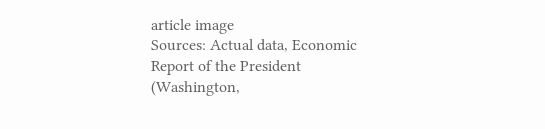article image
Sources: Actual data, Economic Report of the President (Washington,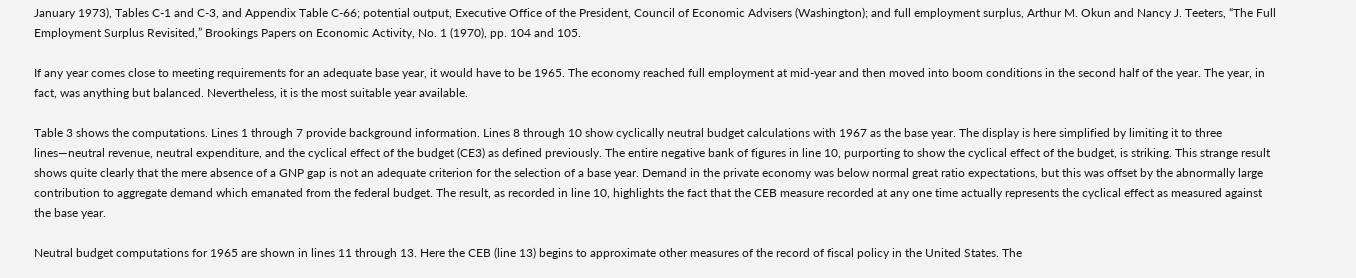January 1973), Tables C-1 and C-3, and Appendix Table C-66; potential output, Executive Office of the President, Council of Economic Advisers (Washington); and full employment surplus, Arthur M. Okun and Nancy J. Teeters, “The Full Employment Surplus Revisited,” Brookings Papers on Economic Activity, No. 1 (1970), pp. 104 and 105.

If any year comes close to meeting requirements for an adequate base year, it would have to be 1965. The economy reached full employment at mid-year and then moved into boom conditions in the second half of the year. The year, in fact, was anything but balanced. Nevertheless, it is the most suitable year available.

Table 3 shows the computations. Lines 1 through 7 provide background information. Lines 8 through 10 show cyclically neutral budget calculations with 1967 as the base year. The display is here simplified by limiting it to three lines—neutral revenue, neutral expenditure, and the cyclical effect of the budget (CE3) as defined previously. The entire negative bank of figures in line 10, purporting to show the cyclical effect of the budget, is striking. This strange result shows quite clearly that the mere absence of a GNP gap is not an adequate criterion for the selection of a base year. Demand in the private economy was below normal great ratio expectations, but this was offset by the abnormally large contribution to aggregate demand which emanated from the federal budget. The result, as recorded in line 10, highlights the fact that the CEB measure recorded at any one time actually represents the cyclical effect as measured against the base year.

Neutral budget computations for 1965 are shown in lines 11 through 13. Here the CEB (line 13) begins to approximate other measures of the record of fiscal policy in the United States. The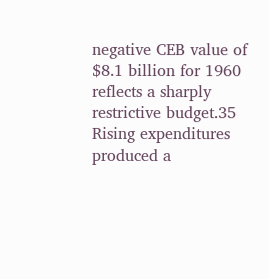negative CEB value of $8.1 billion for 1960 reflects a sharply restrictive budget.35 Rising expenditures produced a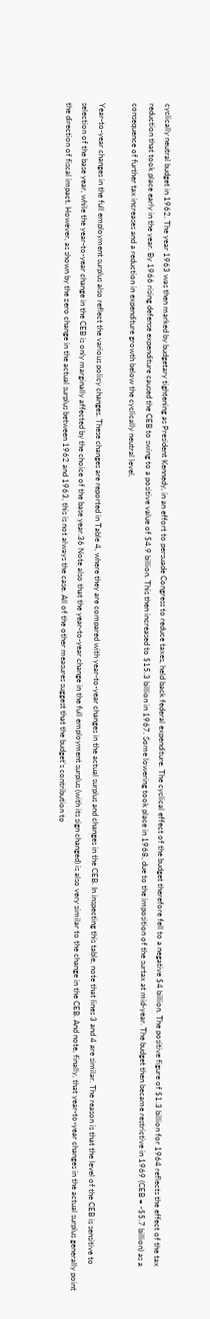cyclically neutral budget in 1962. The year 1963 was then marked by budgetary tightening as President Kennedy, in an effort to persuade Congress to reduce taxes, held back federal expenditure. The cyclical effect of the budget therefore fell to a negative $4 billion. The positive figure of $1.3 billion for 1964 reflects the effect of the tax reduction that took place early in the year. By 1966 rising defense expenditure caused the CEB to swing to a positive value of $4.9 billion. This then increased to $15.3 billion in 1967. Some lowering took place in 1968, due to the imposition of the surtax at mid-year. The budget then became restrictive in 1969 (CEB = -$5.7 billion) as a consequence of further tax increases and a reduction in expenditure growth below the cyclically neutral level.

Year-to-year changes in the full employment surplus also reflect the various policy changes. These changes are reported in Table 4, where they are compared with year-to-year changes in the actual surplus and changes in the CEB. In inspecting this table, note that lines 3 and 4 are similar. The reason is that the level of the CEB is sensitive to selection of the base year, while the year-to-year change in the CEB is only marginally affected by the choice of the base year.36 Note also that the year-to-year change in the full employment surplus (with its sign changed) is also very similar to the change in the CEB. And note, finally, that year-to-year changes in the actual surplus generally point the direction of fiscal impact. However, as shown by the zero change in the actual surplus between 1962 and 1963, this is not always the case. All of the other measures suggest that the budget’s contribution to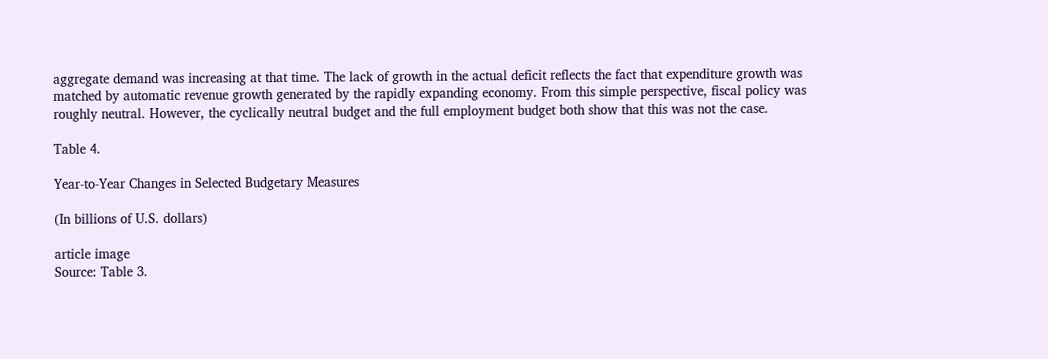aggregate demand was increasing at that time. The lack of growth in the actual deficit reflects the fact that expenditure growth was matched by automatic revenue growth generated by the rapidly expanding economy. From this simple perspective, fiscal policy was roughly neutral. However, the cyclically neutral budget and the full employment budget both show that this was not the case.

Table 4.

Year-to-Year Changes in Selected Budgetary Measures

(In billions of U.S. dollars)

article image
Source: Table 3.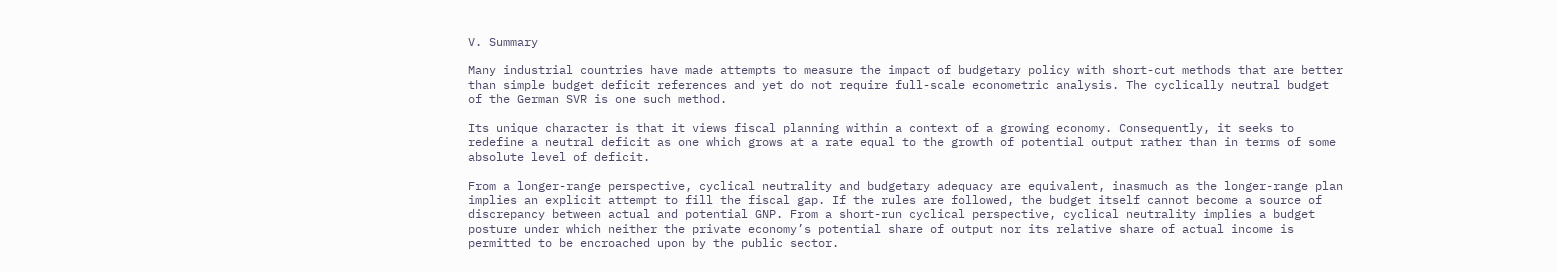V. Summary

Many industrial countries have made attempts to measure the impact of budgetary policy with short-cut methods that are better than simple budget deficit references and yet do not require full-scale econometric analysis. The cyclically neutral budget of the German SVR is one such method.

Its unique character is that it views fiscal planning within a context of a growing economy. Consequently, it seeks to redefine a neutral deficit as one which grows at a rate equal to the growth of potential output rather than in terms of some absolute level of deficit.

From a longer-range perspective, cyclical neutrality and budgetary adequacy are equivalent, inasmuch as the longer-range plan implies an explicit attempt to fill the fiscal gap. If the rules are followed, the budget itself cannot become a source of discrepancy between actual and potential GNP. From a short-run cyclical perspective, cyclical neutrality implies a budget posture under which neither the private economy’s potential share of output nor its relative share of actual income is permitted to be encroached upon by the public sector.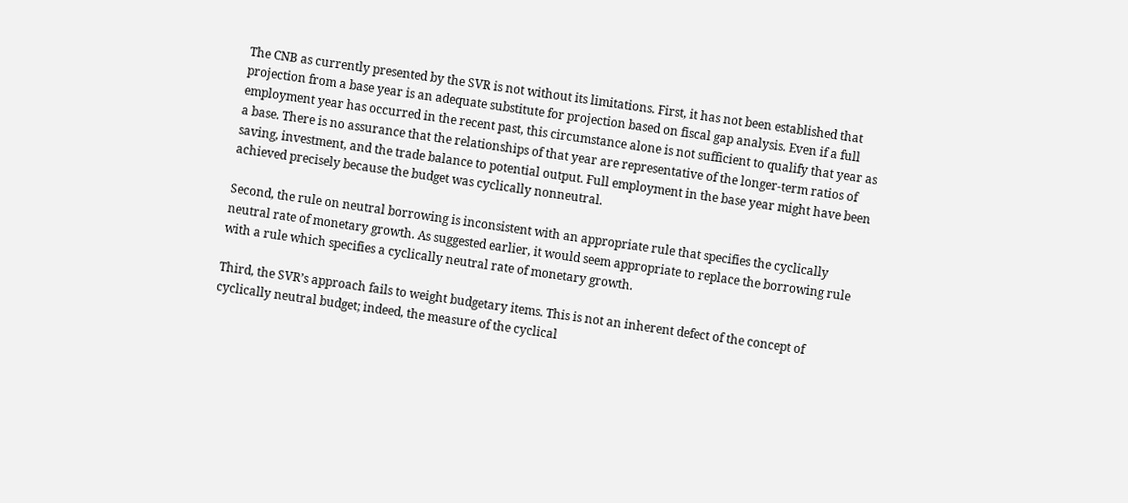The CNB as currently presented by the SVR is not without its limitations. First, it has not been established that projection from a base year is an adequate substitute for projection based on fiscal gap analysis. Even if a full employment year has occurred in the recent past, this circumstance alone is not sufficient to qualify that year as a base. There is no assurance that the relationships of that year are representative of the longer-term ratios of saving, investment, and the trade balance to potential output. Full employment in the base year might have been achieved precisely because the budget was cyclically nonneutral.

Second, the rule on neutral borrowing is inconsistent with an appropriate rule that specifies the cyclically neutral rate of monetary growth. As suggested earlier, it would seem appropriate to replace the borrowing rule with a rule which specifies a cyclically neutral rate of monetary growth.

Third, the SVR’s approach fails to weight budgetary items. This is not an inherent defect of the concept of cyclically neutral budget; indeed, the measure of the cyclical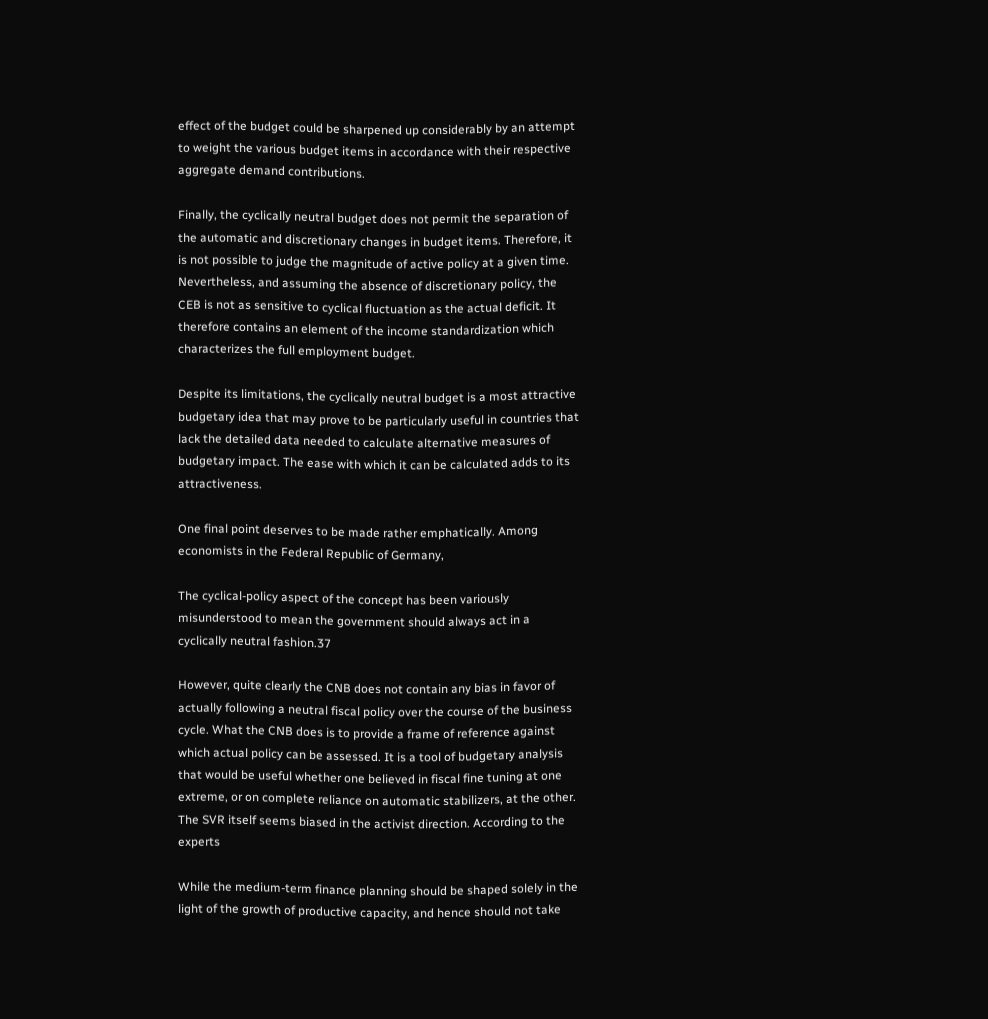effect of the budget could be sharpened up considerably by an attempt to weight the various budget items in accordance with their respective aggregate demand contributions.

Finally, the cyclically neutral budget does not permit the separation of the automatic and discretionary changes in budget items. Therefore, it is not possible to judge the magnitude of active policy at a given time. Nevertheless, and assuming the absence of discretionary policy, the CEB is not as sensitive to cyclical fluctuation as the actual deficit. It therefore contains an element of the income standardization which characterizes the full employment budget.

Despite its limitations, the cyclically neutral budget is a most attractive budgetary idea that may prove to be particularly useful in countries that lack the detailed data needed to calculate alternative measures of budgetary impact. The ease with which it can be calculated adds to its attractiveness.

One final point deserves to be made rather emphatically. Among economists in the Federal Republic of Germany,

The cyclical-policy aspect of the concept has been variously misunderstood to mean the government should always act in a cyclically neutral fashion.37

However, quite clearly the CNB does not contain any bias in favor of actually following a neutral fiscal policy over the course of the business cycle. What the CNB does is to provide a frame of reference against which actual policy can be assessed. It is a tool of budgetary analysis that would be useful whether one believed in fiscal fine tuning at one extreme, or on complete reliance on automatic stabilizers, at the other. The SVR itself seems biased in the activist direction. According to the experts

While the medium-term finance planning should be shaped solely in the light of the growth of productive capacity, and hence should not take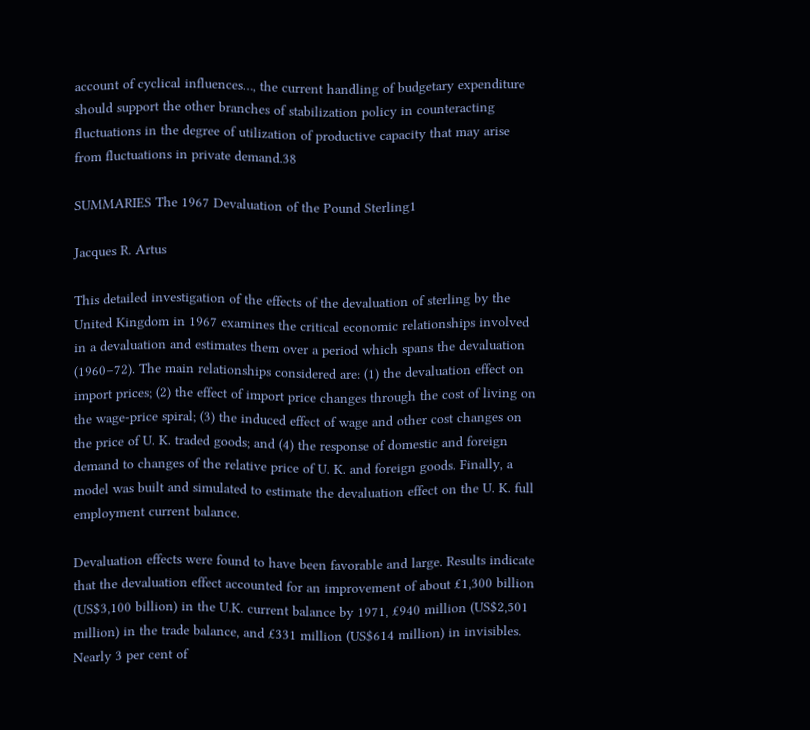account of cyclical influences…, the current handling of budgetary expenditure should support the other branches of stabilization policy in counteracting fluctuations in the degree of utilization of productive capacity that may arise from fluctuations in private demand.38

SUMMARIES The 1967 Devaluation of the Pound Sterling1

Jacques R. Artus

This detailed investigation of the effects of the devaluation of sterling by the United Kingdom in 1967 examines the critical economic relationships involved in a devaluation and estimates them over a period which spans the devaluation (1960–72). The main relationships considered are: (1) the devaluation effect on import prices; (2) the effect of import price changes through the cost of living on the wage-price spiral; (3) the induced effect of wage and other cost changes on the price of U. K. traded goods; and (4) the response of domestic and foreign demand to changes of the relative price of U. K. and foreign goods. Finally, a model was built and simulated to estimate the devaluation effect on the U. K. full employment current balance.

Devaluation effects were found to have been favorable and large. Results indicate that the devaluation effect accounted for an improvement of about £1,300 billion (US$3,100 billion) in the U.K. current balance by 1971, £940 million (US$2,501 million) in the trade balance, and £331 million (US$614 million) in invisibles. Nearly 3 per cent of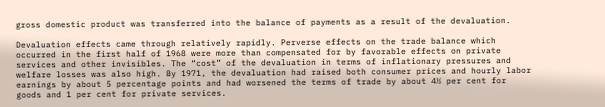gross domestic product was transferred into the balance of payments as a result of the devaluation.

Devaluation effects came through relatively rapidly. Perverse effects on the trade balance which occurred in the first half of 1968 were more than compensated for by favorable effects on private services and other invisibles. The “cost” of the devaluation in terms of inflationary pressures and welfare losses was also high. By 1971, the devaluation had raised both consumer prices and hourly labor earnings by about 5 percentage points and had worsened the terms of trade by about 4½ per cent for goods and 1 per cent for private services.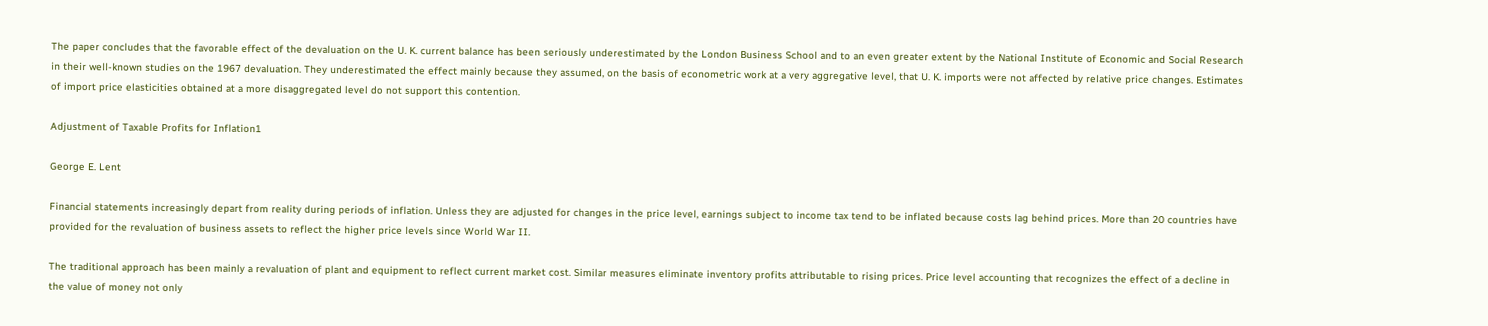The paper concludes that the favorable effect of the devaluation on the U. K. current balance has been seriously underestimated by the London Business School and to an even greater extent by the National Institute of Economic and Social Research in their well-known studies on the 1967 devaluation. They underestimated the effect mainly because they assumed, on the basis of econometric work at a very aggregative level, that U. K. imports were not affected by relative price changes. Estimates of import price elasticities obtained at a more disaggregated level do not support this contention.

Adjustment of Taxable Profits for Inflation1

George E. Lent

Financial statements increasingly depart from reality during periods of inflation. Unless they are adjusted for changes in the price level, earnings subject to income tax tend to be inflated because costs lag behind prices. More than 20 countries have provided for the revaluation of business assets to reflect the higher price levels since World War II.

The traditional approach has been mainly a revaluation of plant and equipment to reflect current market cost. Similar measures eliminate inventory profits attributable to rising prices. Price level accounting that recognizes the effect of a decline in the value of money not only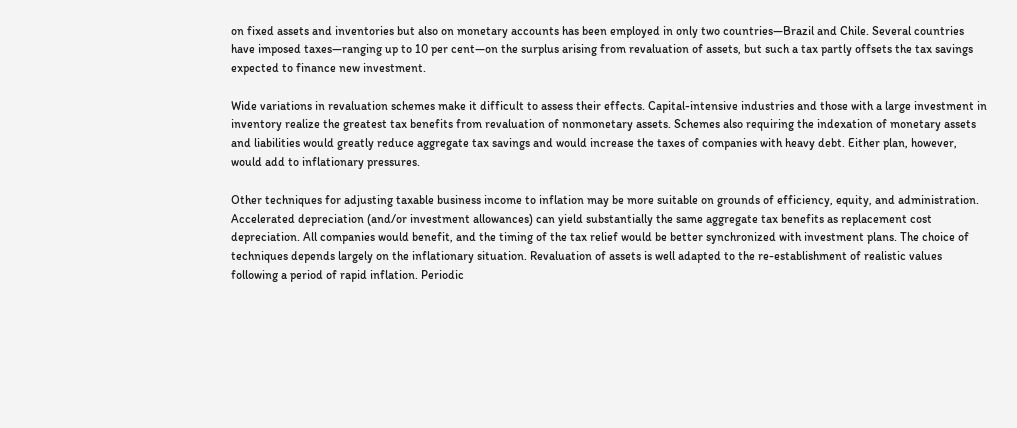on fixed assets and inventories but also on monetary accounts has been employed in only two countries—Brazil and Chile. Several countries have imposed taxes—ranging up to 10 per cent—on the surplus arising from revaluation of assets, but such a tax partly offsets the tax savings expected to finance new investment.

Wide variations in revaluation schemes make it difficult to assess their effects. Capital-intensive industries and those with a large investment in inventory realize the greatest tax benefits from revaluation of nonmonetary assets. Schemes also requiring the indexation of monetary assets and liabilities would greatly reduce aggregate tax savings and would increase the taxes of companies with heavy debt. Either plan, however, would add to inflationary pressures.

Other techniques for adjusting taxable business income to inflation may be more suitable on grounds of efficiency, equity, and administration. Accelerated depreciation (and/or investment allowances) can yield substantially the same aggregate tax benefits as replacement cost depreciation. All companies would benefit, and the timing of the tax relief would be better synchronized with investment plans. The choice of techniques depends largely on the inflationary situation. Revaluation of assets is well adapted to the re-establishment of realistic values following a period of rapid inflation. Periodic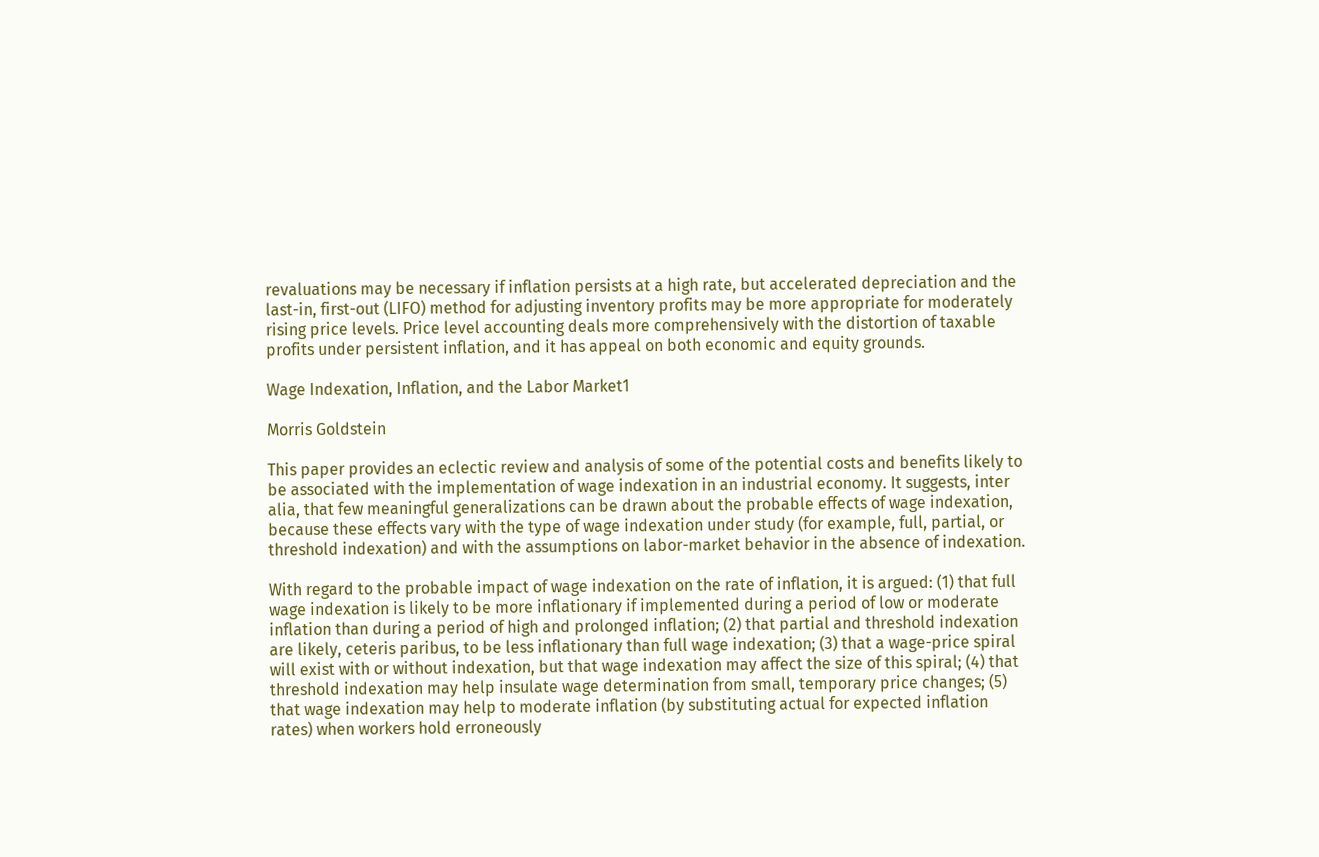revaluations may be necessary if inflation persists at a high rate, but accelerated depreciation and the last-in, first-out (LIFO) method for adjusting inventory profits may be more appropriate for moderately rising price levels. Price level accounting deals more comprehensively with the distortion of taxable profits under persistent inflation, and it has appeal on both economic and equity grounds.

Wage Indexation, Inflation, and the Labor Market1

Morris Goldstein

This paper provides an eclectic review and analysis of some of the potential costs and benefits likely to be associated with the implementation of wage indexation in an industrial economy. It suggests, inter alia, that few meaningful generalizations can be drawn about the probable effects of wage indexation, because these effects vary with the type of wage indexation under study (for example, full, partial, or threshold indexation) and with the assumptions on labor-market behavior in the absence of indexation.

With regard to the probable impact of wage indexation on the rate of inflation, it is argued: (1) that full wage indexation is likely to be more inflationary if implemented during a period of low or moderate inflation than during a period of high and prolonged inflation; (2) that partial and threshold indexation are likely, ceteris paribus, to be less inflationary than full wage indexation; (3) that a wage-price spiral will exist with or without indexation, but that wage indexation may affect the size of this spiral; (4) that threshold indexation may help insulate wage determination from small, temporary price changes; (5) that wage indexation may help to moderate inflation (by substituting actual for expected inflation rates) when workers hold erroneously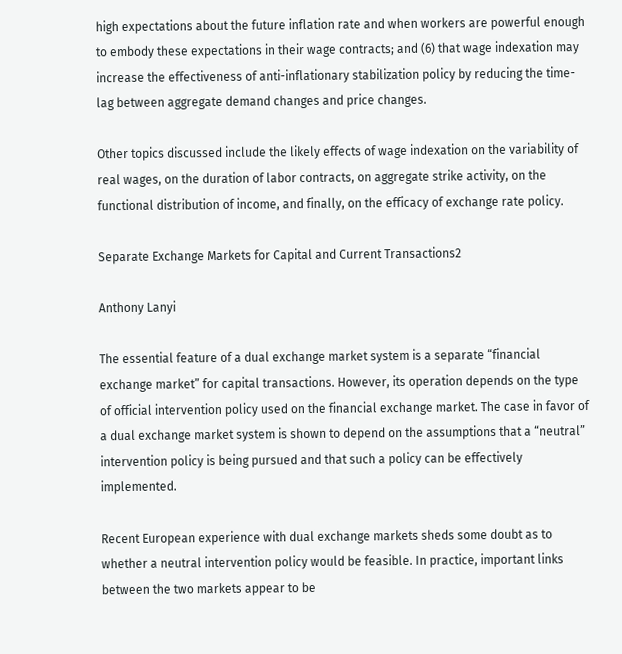high expectations about the future inflation rate and when workers are powerful enough to embody these expectations in their wage contracts; and (6) that wage indexation may increase the effectiveness of anti-inflationary stabilization policy by reducing the time-lag between aggregate demand changes and price changes.

Other topics discussed include the likely effects of wage indexation on the variability of real wages, on the duration of labor contracts, on aggregate strike activity, on the functional distribution of income, and finally, on the efficacy of exchange rate policy.

Separate Exchange Markets for Capital and Current Transactions2

Anthony Lanyi

The essential feature of a dual exchange market system is a separate “financial exchange market” for capital transactions. However, its operation depends on the type of official intervention policy used on the financial exchange market. The case in favor of a dual exchange market system is shown to depend on the assumptions that a “neutral” intervention policy is being pursued and that such a policy can be effectively implemented.

Recent European experience with dual exchange markets sheds some doubt as to whether a neutral intervention policy would be feasible. In practice, important links between the two markets appear to be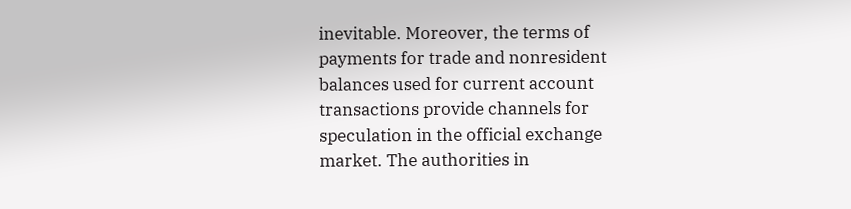inevitable. Moreover, the terms of payments for trade and nonresident balances used for current account transactions provide channels for speculation in the official exchange market. The authorities in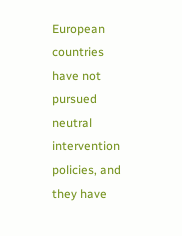European countries have not pursued neutral intervention policies, and they have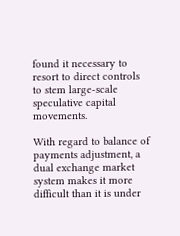found it necessary to resort to direct controls to stem large-scale speculative capital movements.

With regard to balance of payments adjustment, a dual exchange market system makes it more difficult than it is under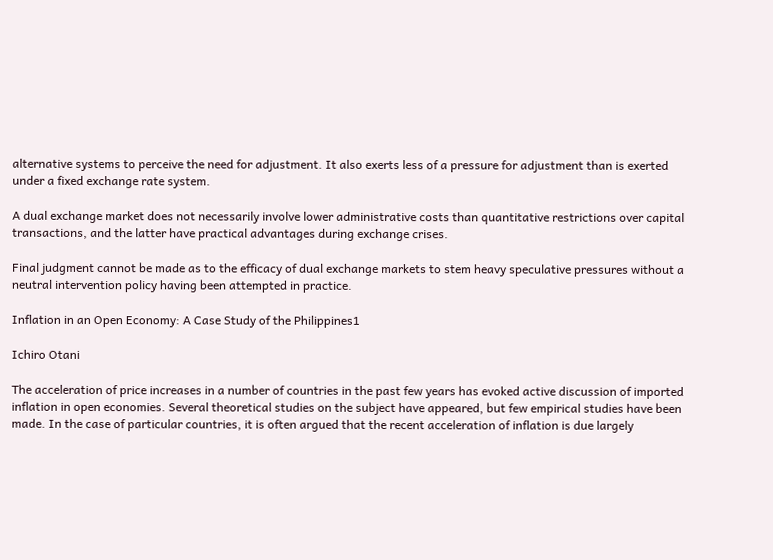alternative systems to perceive the need for adjustment. It also exerts less of a pressure for adjustment than is exerted under a fixed exchange rate system.

A dual exchange market does not necessarily involve lower administrative costs than quantitative restrictions over capital transactions, and the latter have practical advantages during exchange crises.

Final judgment cannot be made as to the efficacy of dual exchange markets to stem heavy speculative pressures without a neutral intervention policy having been attempted in practice.

Inflation in an Open Economy: A Case Study of the Philippines1

Ichiro Otani

The acceleration of price increases in a number of countries in the past few years has evoked active discussion of imported inflation in open economies. Several theoretical studies on the subject have appeared, but few empirical studies have been made. In the case of particular countries, it is often argued that the recent acceleration of inflation is due largely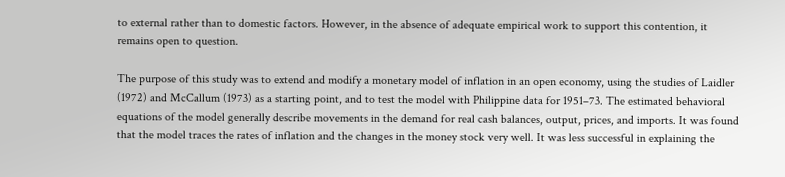to external rather than to domestic factors. However, in the absence of adequate empirical work to support this contention, it remains open to question.

The purpose of this study was to extend and modify a monetary model of inflation in an open economy, using the studies of Laidler (1972) and McCallum (1973) as a starting point, and to test the model with Philippine data for 1951–73. The estimated behavioral equations of the model generally describe movements in the demand for real cash balances, output, prices, and imports. It was found that the model traces the rates of inflation and the changes in the money stock very well. It was less successful in explaining the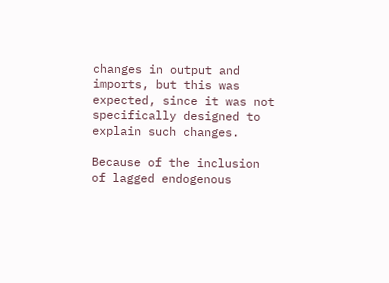changes in output and imports, but this was expected, since it was not specifically designed to explain such changes.

Because of the inclusion of lagged endogenous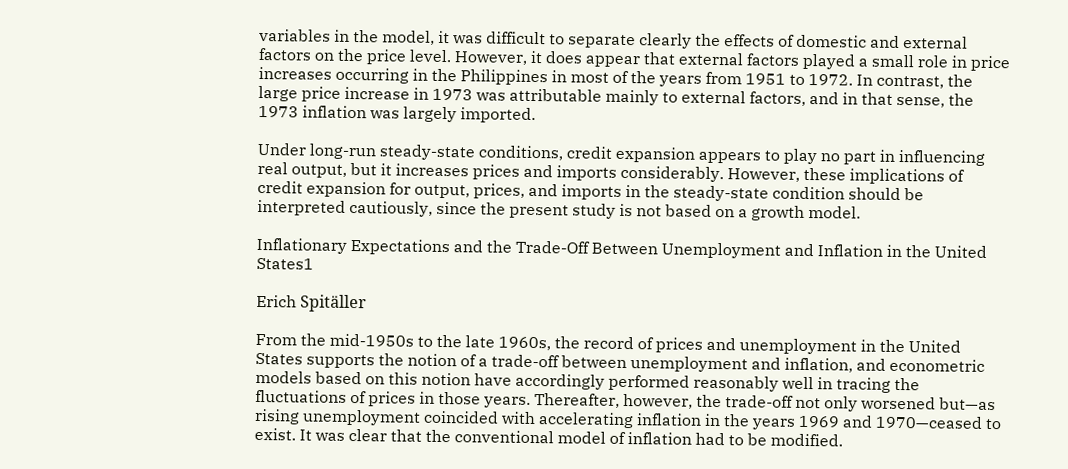variables in the model, it was difficult to separate clearly the effects of domestic and external factors on the price level. However, it does appear that external factors played a small role in price increases occurring in the Philippines in most of the years from 1951 to 1972. In contrast, the large price increase in 1973 was attributable mainly to external factors, and in that sense, the 1973 inflation was largely imported.

Under long-run steady-state conditions, credit expansion appears to play no part in influencing real output, but it increases prices and imports considerably. However, these implications of credit expansion for output, prices, and imports in the steady-state condition should be interpreted cautiously, since the present study is not based on a growth model.

Inflationary Expectations and the Trade-Off Between Unemployment and Inflation in the United States1

Erich Spitäller

From the mid-1950s to the late 1960s, the record of prices and unemployment in the United States supports the notion of a trade-off between unemployment and inflation, and econometric models based on this notion have accordingly performed reasonably well in tracing the fluctuations of prices in those years. Thereafter, however, the trade-off not only worsened but—as rising unemployment coincided with accelerating inflation in the years 1969 and 1970—ceased to exist. It was clear that the conventional model of inflation had to be modified.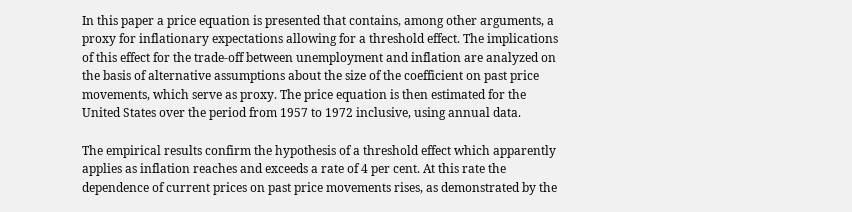In this paper a price equation is presented that contains, among other arguments, a proxy for inflationary expectations allowing for a threshold effect. The implications of this effect for the trade-off between unemployment and inflation are analyzed on the basis of alternative assumptions about the size of the coefficient on past price movements, which serve as proxy. The price equation is then estimated for the United States over the period from 1957 to 1972 inclusive, using annual data.

The empirical results confirm the hypothesis of a threshold effect which apparently applies as inflation reaches and exceeds a rate of 4 per cent. At this rate the dependence of current prices on past price movements rises, as demonstrated by the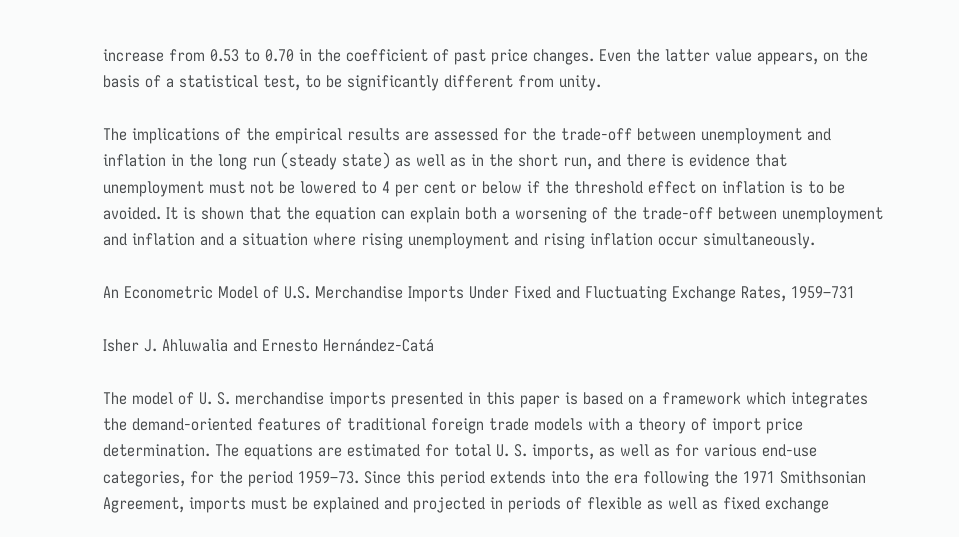increase from 0.53 to 0.70 in the coefficient of past price changes. Even the latter value appears, on the basis of a statistical test, to be significantly different from unity.

The implications of the empirical results are assessed for the trade-off between unemployment and inflation in the long run (steady state) as well as in the short run, and there is evidence that unemployment must not be lowered to 4 per cent or below if the threshold effect on inflation is to be avoided. It is shown that the equation can explain both a worsening of the trade-off between unemployment and inflation and a situation where rising unemployment and rising inflation occur simultaneously.

An Econometric Model of U.S. Merchandise Imports Under Fixed and Fluctuating Exchange Rates, 1959–731

Isher J. Ahluwalia and Ernesto Hernández-Catá

The model of U. S. merchandise imports presented in this paper is based on a framework which integrates the demand-oriented features of traditional foreign trade models with a theory of import price determination. The equations are estimated for total U. S. imports, as well as for various end-use categories, for the period 1959–73. Since this period extends into the era following the 1971 Smithsonian Agreement, imports must be explained and projected in periods of flexible as well as fixed exchange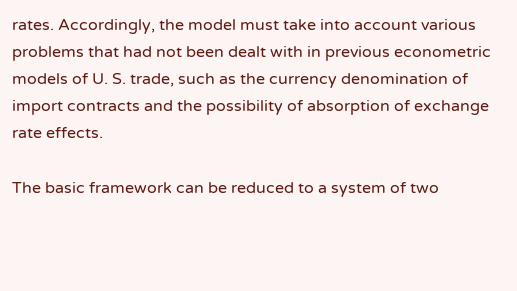rates. Accordingly, the model must take into account various problems that had not been dealt with in previous econometric models of U. S. trade, such as the currency denomination of import contracts and the possibility of absorption of exchange rate effects.

The basic framework can be reduced to a system of two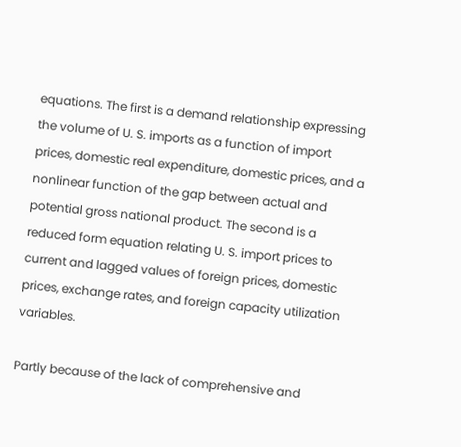equations. The first is a demand relationship expressing the volume of U. S. imports as a function of import prices, domestic real expenditure, domestic prices, and a nonlinear function of the gap between actual and potential gross national product. The second is a reduced form equation relating U. S. import prices to current and lagged values of foreign prices, domestic prices, exchange rates, and foreign capacity utilization variables.

Partly because of the lack of comprehensive and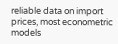reliable data on import prices, most econometric models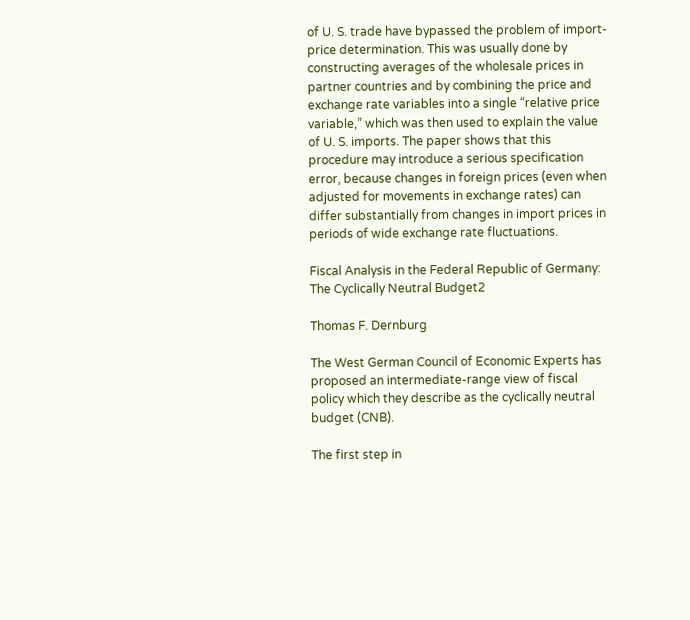of U. S. trade have bypassed the problem of import-price determination. This was usually done by constructing averages of the wholesale prices in partner countries and by combining the price and exchange rate variables into a single “relative price variable,” which was then used to explain the value of U. S. imports. The paper shows that this procedure may introduce a serious specification error, because changes in foreign prices (even when adjusted for movements in exchange rates) can differ substantially from changes in import prices in periods of wide exchange rate fluctuations.

Fiscal Analysis in the Federal Republic of Germany: The Cyclically Neutral Budget2

Thomas F. Dernburg

The West German Council of Economic Experts has proposed an intermediate-range view of fiscal policy which they describe as the cyclically neutral budget (CNB).

The first step in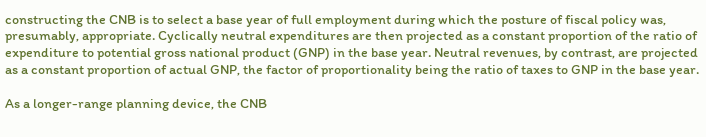constructing the CNB is to select a base year of full employment during which the posture of fiscal policy was, presumably, appropriate. Cyclically neutral expenditures are then projected as a constant proportion of the ratio of expenditure to potential gross national product (GNP) in the base year. Neutral revenues, by contrast, are projected as a constant proportion of actual GNP, the factor of proportionality being the ratio of taxes to GNP in the base year.

As a longer-range planning device, the CNB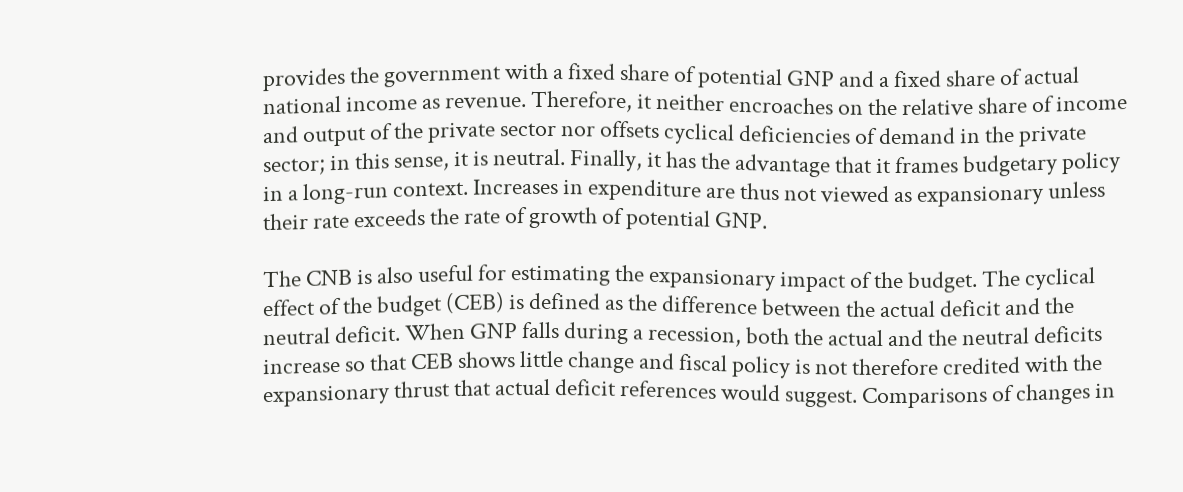provides the government with a fixed share of potential GNP and a fixed share of actual national income as revenue. Therefore, it neither encroaches on the relative share of income and output of the private sector nor offsets cyclical deficiencies of demand in the private sector; in this sense, it is neutral. Finally, it has the advantage that it frames budgetary policy in a long-run context. Increases in expenditure are thus not viewed as expansionary unless their rate exceeds the rate of growth of potential GNP.

The CNB is also useful for estimating the expansionary impact of the budget. The cyclical effect of the budget (CEB) is defined as the difference between the actual deficit and the neutral deficit. When GNP falls during a recession, both the actual and the neutral deficits increase so that CEB shows little change and fiscal policy is not therefore credited with the expansionary thrust that actual deficit references would suggest. Comparisons of changes in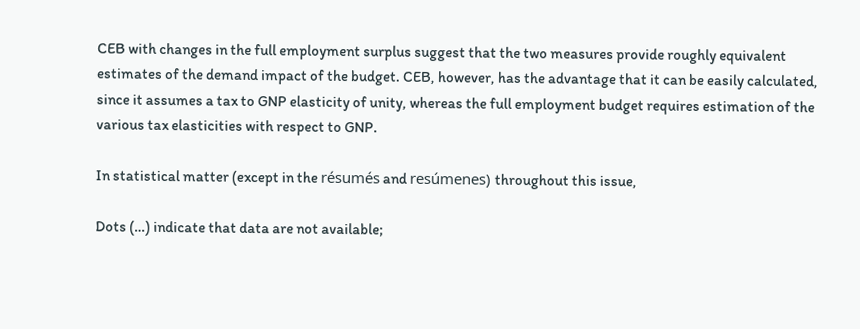CEB with changes in the full employment surplus suggest that the two measures provide roughly equivalent estimates of the demand impact of the budget. CEB, however, has the advantage that it can be easily calculated, since it assumes a tax to GNP elasticity of unity, whereas the full employment budget requires estimation of the various tax elasticities with respect to GNP.

In statistical matter (except in the résumés and resúmenes) throughout this issue,

Dots (…) indicate that data are not available;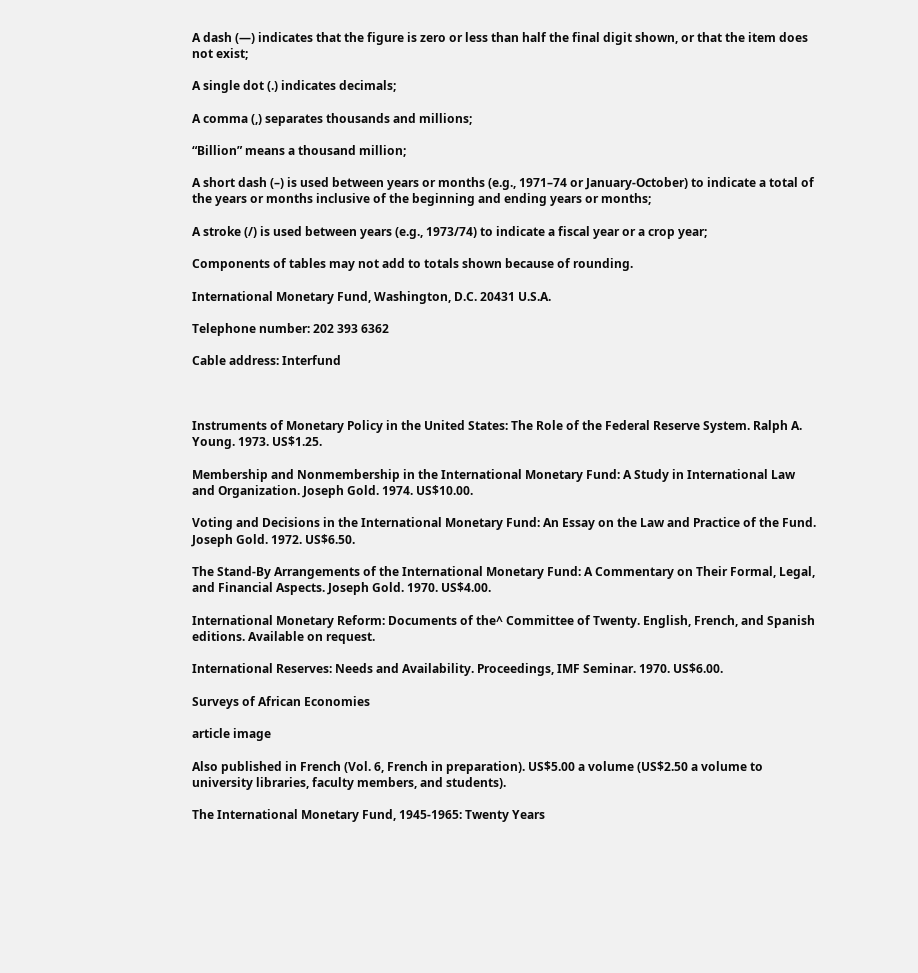A dash (—) indicates that the figure is zero or less than half the final digit shown, or that the item does not exist;

A single dot (.) indicates decimals;

A comma (,) separates thousands and millions;

“Billion” means a thousand million;

A short dash (–) is used between years or months (e.g., 1971–74 or January-October) to indicate a total of the years or months inclusive of the beginning and ending years or months;

A stroke (/) is used between years (e.g., 1973/74) to indicate a fiscal year or a crop year;

Components of tables may not add to totals shown because of rounding.

International Monetary Fund, Washington, D.C. 20431 U.S.A.

Telephone number: 202 393 6362

Cable address: Interfund



Instruments of Monetary Policy in the United States: The Role of the Federal Reserve System. Ralph A. Young. 1973. US$1.25.

Membership and Nonmembership in the International Monetary Fund: A Study in International Law and Organization. Joseph Gold. 1974. US$10.00.

Voting and Decisions in the International Monetary Fund: An Essay on the Law and Practice of the Fund. Joseph Gold. 1972. US$6.50.

The Stand-By Arrangements of the International Monetary Fund: A Commentary on Their Formal, Legal, and Financial Aspects. Joseph Gold. 1970. US$4.00.

International Monetary Reform: Documents of the^ Committee of Twenty. English, French, and Spanish editions. Available on request.

International Reserves: Needs and Availability. Proceedings, IMF Seminar. 1970. US$6.00.

Surveys of African Economies

article image

Also published in French (Vol. 6, French in preparation). US$5.00 a volume (US$2.50 a volume to university libraries, faculty members, and students).

The International Monetary Fund, 1945-1965: Twenty Years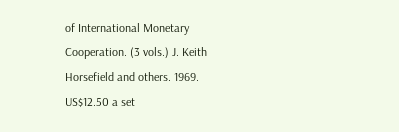of International Monetary Cooperation. (3 vols.) J. Keith Horsefield and others. 1969. US$12.50 a set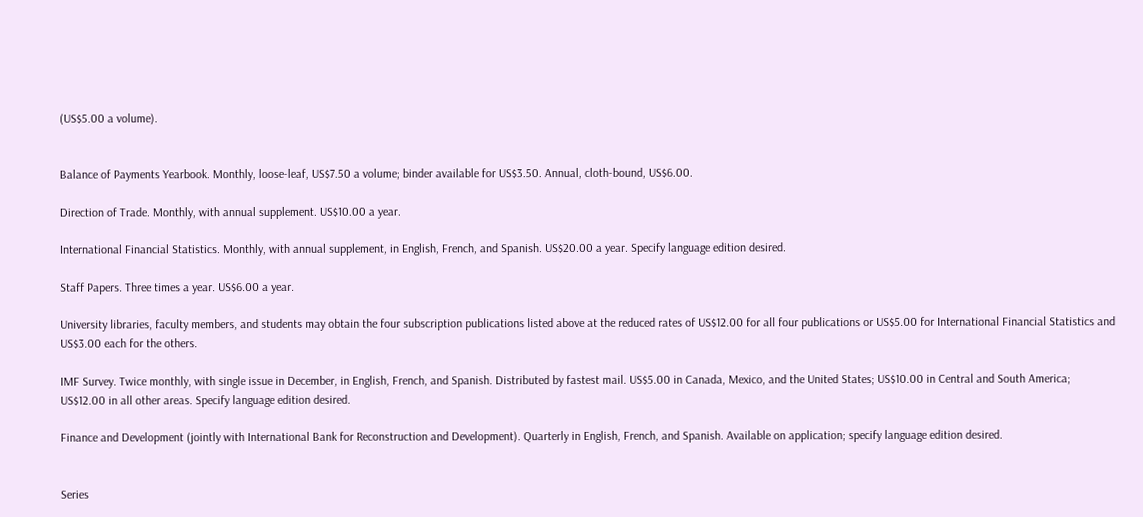(US$5.00 a volume).


Balance of Payments Yearbook. Monthly, loose-leaf, US$7.50 a volume; binder available for US$3.50. Annual, cloth-bound, US$6.00.

Direction of Trade. Monthly, with annual supplement. US$10.00 a year.

International Financial Statistics. Monthly, with annual supplement, in English, French, and Spanish. US$20.00 a year. Specify language edition desired.

Staff Papers. Three times a year. US$6.00 a year.

University libraries, faculty members, and students may obtain the four subscription publications listed above at the reduced rates of US$12.00 for all four publications or US$5.00 for International Financial Statistics and US$3.00 each for the others.

IMF Survey. Twice monthly, with single issue in December, in English, French, and Spanish. Distributed by fastest mail. US$5.00 in Canada, Mexico, and the United States; US$10.00 in Central and South America; US$12.00 in all other areas. Specify language edition desired.

Finance and Development (jointly with International Bank for Reconstruction and Development). Quarterly in English, French, and Spanish. Available on application; specify language edition desired.


Series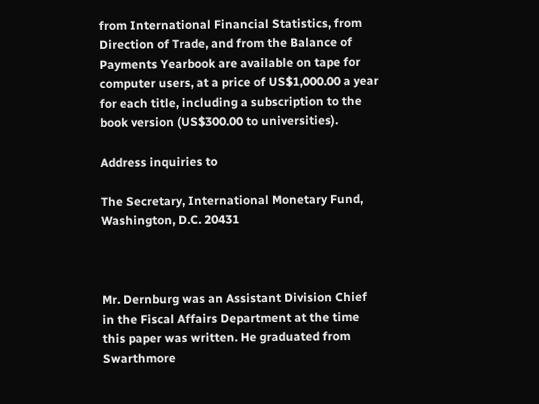from International Financial Statistics, from Direction of Trade, and from the Balance of Payments Yearbook are available on tape for computer users, at a price of US$1,000.00 a year for each title, including a subscription to the book version (US$300.00 to universities).

Address inquiries to

The Secretary, International Monetary Fund, Washington, D.C. 20431



Mr. Dernburg was an Assistant Division Chief in the Fiscal Affairs Department at the time this paper was written. He graduated from Swarthmore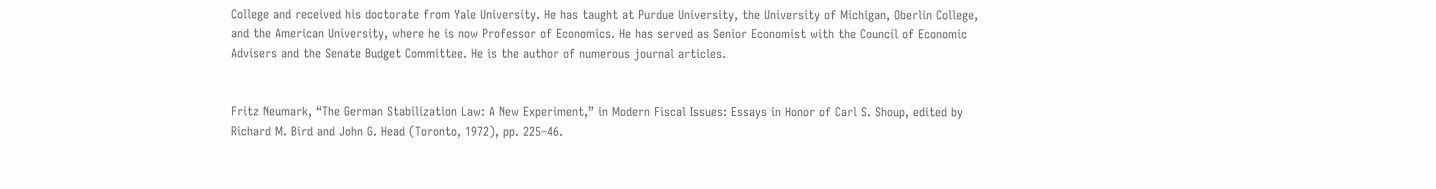College and received his doctorate from Yale University. He has taught at Purdue University, the University of Michigan, Oberlin College, and the American University, where he is now Professor of Economics. He has served as Senior Economist with the Council of Economic Advisers and the Senate Budget Committee. He is the author of numerous journal articles.


Fritz Neumark, “The German Stabilization Law: A New Experiment,” in Modern Fiscal Issues: Essays in Honor of Carl S. Shoup, edited by Richard M. Bird and John G. Head (Toronto, 1972), pp. 225–46.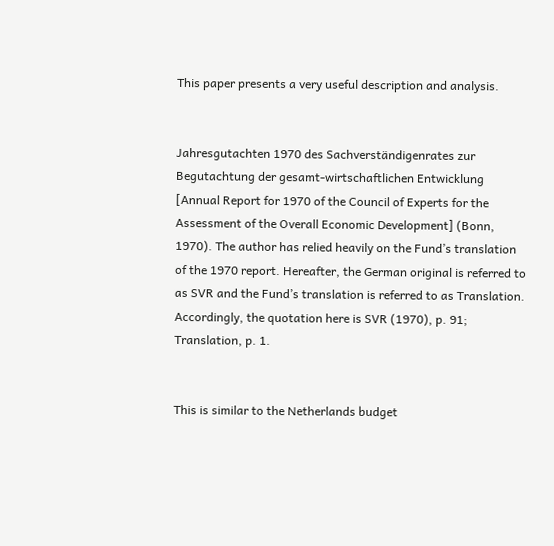This paper presents a very useful description and analysis.


Jahresgutachten 1970 des Sachverständigenrates zur Begutachtung der gesamt-wirtschaftlichen Entwicklung [Annual Report for 1970 of the Council of Experts for the Assessment of the Overall Economic Development] (Bonn, 1970). The author has relied heavily on the Fund’s translation of the 1970 report. Hereafter, the German original is referred to as SVR and the Fund’s translation is referred to as Translation. Accordingly, the quotation here is SVR (1970), p. 91; Translation, p. 1.


This is similar to the Netherlands budget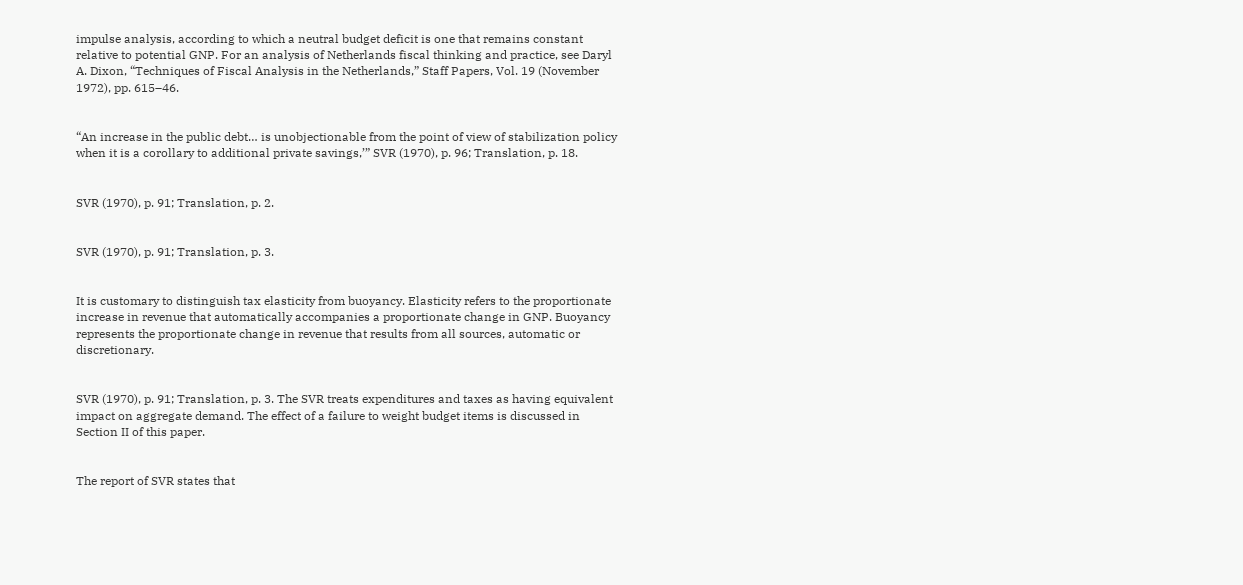impulse analysis, according to which a neutral budget deficit is one that remains constant relative to potential GNP. For an analysis of Netherlands fiscal thinking and practice, see Daryl A. Dixon, “Techniques of Fiscal Analysis in the Netherlands,” Staff Papers, Vol. 19 (November 1972), pp. 615–46.


“An increase in the public debt… is unobjectionable from the point of view of stabilization policy when it is a corollary to additional private savings,’” SVR (1970), p. 96; Translation, p. 18.


SVR (1970), p. 91; Translation, p. 2.


SVR (1970), p. 91; Translation, p. 3.


It is customary to distinguish tax elasticity from buoyancy. Elasticity refers to the proportionate increase in revenue that automatically accompanies a proportionate change in GNP. Buoyancy represents the proportionate change in revenue that results from all sources, automatic or discretionary.


SVR (1970), p. 91; Translation, p. 3. The SVR treats expenditures and taxes as having equivalent impact on aggregate demand. The effect of a failure to weight budget items is discussed in Section II of this paper.


The report of SVR states that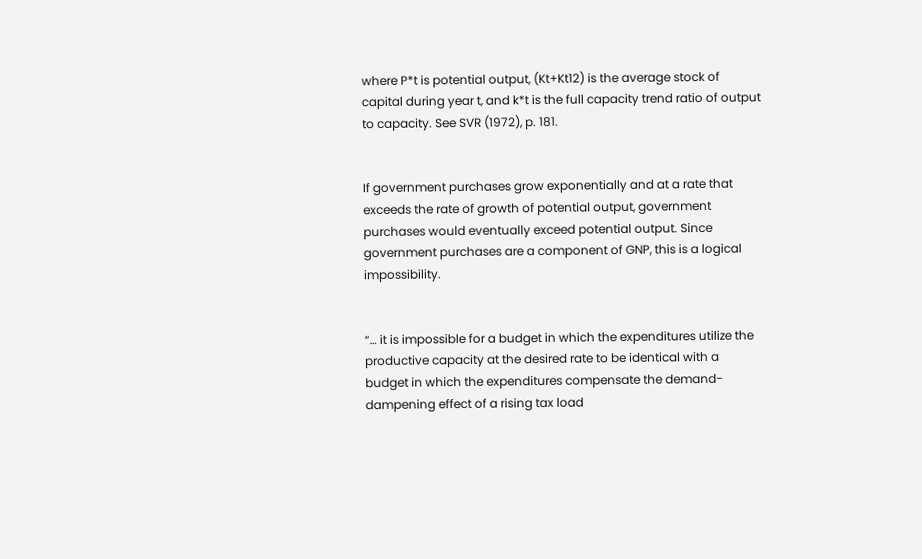where P*t is potential output, (Kt+Kt12) is the average stock of capital during year t, and k*t is the full capacity trend ratio of output to capacity. See SVR (1972), p. 181.


If government purchases grow exponentially and at a rate that exceeds the rate of growth of potential output, government purchases would eventually exceed potential output. Since government purchases are a component of GNP, this is a logical impossibility.


“… it is impossible for a budget in which the expenditures utilize the productive capacity at the desired rate to be identical with a budget in which the expenditures compensate the demand-dampening effect of a rising tax load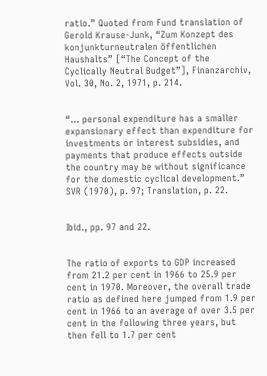ratio.” Quoted from Fund translation of Gerold Krause-Junk, “Zum Konzept des konjunkturneutralen öffentlichen Haushalts” [“The Concept of the Cyclically Neutral Budget”], Finanzarchiv, Vol. 30, No. 2, 1971, p. 214.


“… personal expenditure has a smaller expansionary effect than expenditure for investments or interest subsidies, and payments that produce effects outside the country may be without significance for the domestic cyclical development.” SVR (1970), p. 97; Translation, p. 22.


Ibid., pp. 97 and 22.


The ratio of exports to GDP increased from 21.2 per cent in 1966 to 25.9 per cent in 1970. Moreover, the overall trade ratio as defined here jumped from 1.9 per cent in 1966 to an average of over 3.5 per cent in the following three years, but then fell to 1.7 per cent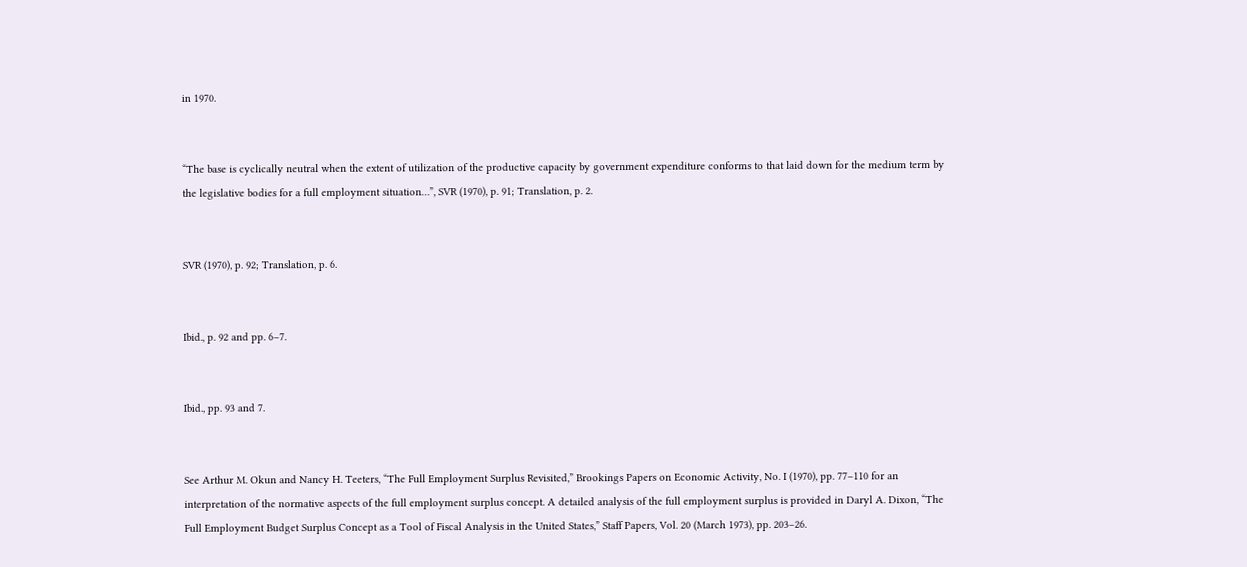in 1970.


“The base is cyclically neutral when the extent of utilization of the productive capacity by government expenditure conforms to that laid down for the medium term by the legislative bodies for a full employment situation…”, SVR (1970), p. 91; Translation, p. 2.


SVR (1970), p. 92; Translation, p. 6.


Ibid., p. 92 and pp. 6–7.


Ibid., pp. 93 and 7.


See Arthur M. Okun and Nancy H. Teeters, “The Full Employment Surplus Revisited,” Brookings Papers on Economic Activity, No. I (1970), pp. 77–110 for an interpretation of the normative aspects of the full employment surplus concept. A detailed analysis of the full employment surplus is provided in Daryl A. Dixon, “The Full Employment Budget Surplus Concept as a Tool of Fiscal Analysis in the United States,” Staff Papers, Vol. 20 (March 1973), pp. 203–26.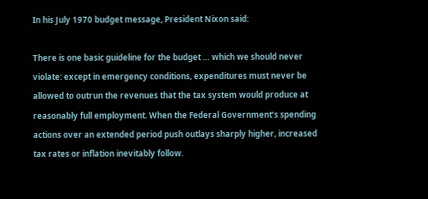In his July 1970 budget message, President Nixon said:

There is one basic guideline for the budget … which we should never violate: except in emergency conditions, expenditures must never be allowed to outrun the revenues that the tax system would produce at reasonably full employment. When the Federal Government’s spending actions over an extended period push outlays sharply higher, increased tax rates or inflation inevitably follow.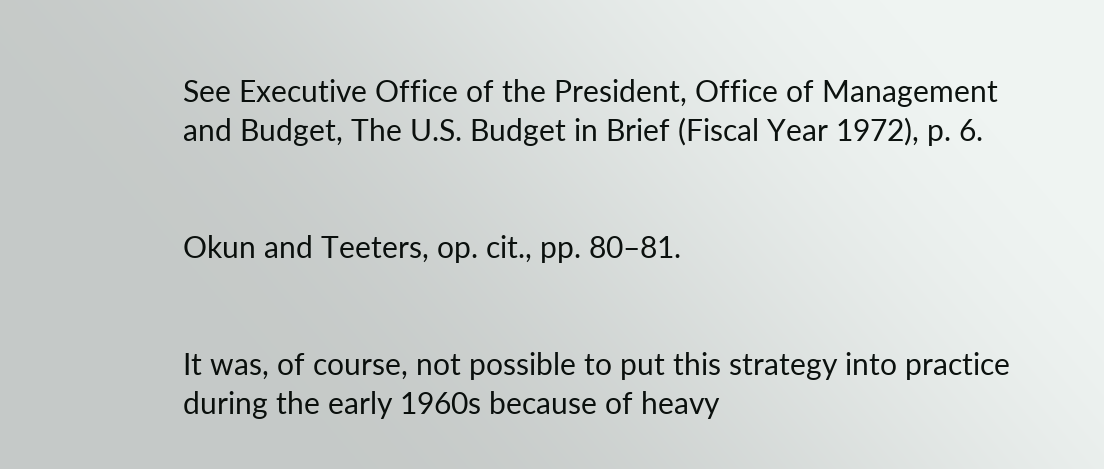See Executive Office of the President, Office of Management and Budget, The U.S. Budget in Brief (Fiscal Year 1972), p. 6.


Okun and Teeters, op. cit., pp. 80–81.


It was, of course, not possible to put this strategy into practice during the early 1960s because of heavy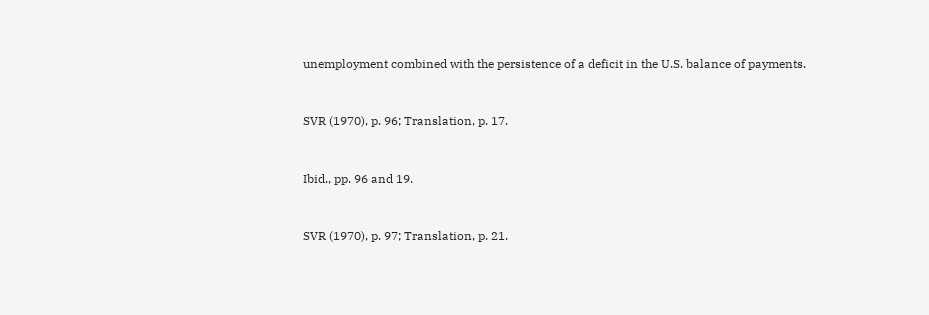unemployment combined with the persistence of a deficit in the U.S. balance of payments.


SVR (1970), p. 96; Translation, p. 17.


Ibid., pp. 96 and 19.


SVR (1970), p. 97; Translation, p. 21.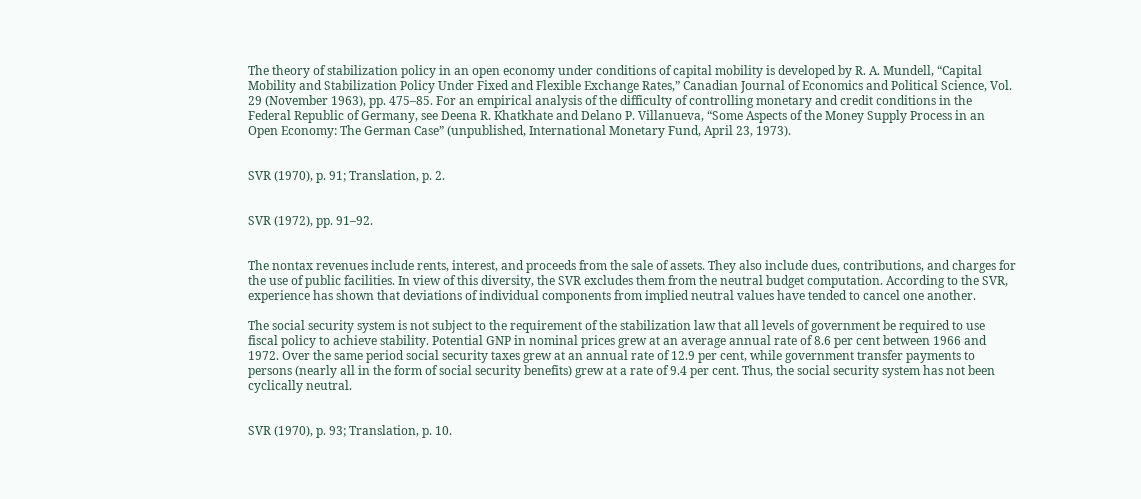The theory of stabilization policy in an open economy under conditions of capital mobility is developed by R. A. Mundell, “Capital Mobility and Stabilization Policy Under Fixed and Flexible Exchange Rates,” Canadian Journal of Economics and Political Science, Vol. 29 (November 1963), pp. 475–85. For an empirical analysis of the difficulty of controlling monetary and credit conditions in the Federal Republic of Germany, see Deena R. Khatkhate and Delano P. Villanueva, “Some Aspects of the Money Supply Process in an Open Economy: The German Case” (unpublished, International Monetary Fund, April 23, 1973).


SVR (1970), p. 91; Translation, p. 2.


SVR (1972), pp. 91–92.


The nontax revenues include rents, interest, and proceeds from the sale of assets. They also include dues, contributions, and charges for the use of public facilities. In view of this diversity, the SVR excludes them from the neutral budget computation. According to the SVR, experience has shown that deviations of individual components from implied neutral values have tended to cancel one another.

The social security system is not subject to the requirement of the stabilization law that all levels of government be required to use fiscal policy to achieve stability. Potential GNP in nominal prices grew at an average annual rate of 8.6 per cent between 1966 and 1972. Over the same period social security taxes grew at an annual rate of 12.9 per cent, while government transfer payments to persons (nearly all in the form of social security benefits) grew at a rate of 9.4 per cent. Thus, the social security system has not been cyclically neutral.


SVR (1970), p. 93; Translation, p. 10.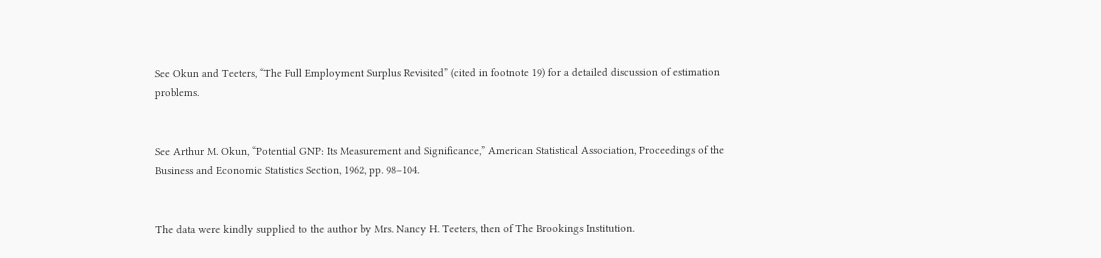See Okun and Teeters, “The Full Employment Surplus Revisited” (cited in footnote 19) for a detailed discussion of estimation problems.


See Arthur M. Okun, “Potential GNP: Its Measurement and Significance,” American Statistical Association, Proceedings of the Business and Economic Statistics Section, 1962, pp. 98–104.


The data were kindly supplied to the author by Mrs. Nancy H. Teeters, then of The Brookings Institution.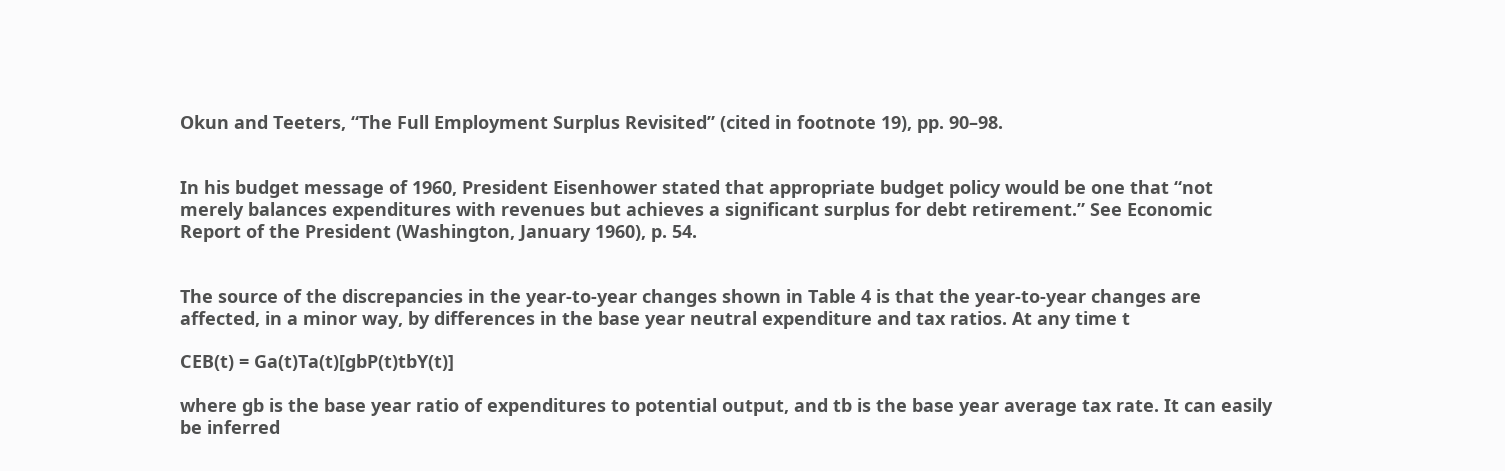Okun and Teeters, “The Full Employment Surplus Revisited” (cited in footnote 19), pp. 90–98.


In his budget message of 1960, President Eisenhower stated that appropriate budget policy would be one that “not merely balances expenditures with revenues but achieves a significant surplus for debt retirement.” See Economic Report of the President (Washington, January 1960), p. 54.


The source of the discrepancies in the year-to-year changes shown in Table 4 is that the year-to-year changes are affected, in a minor way, by differences in the base year neutral expenditure and tax ratios. At any time t

CEB(t) = Ga(t)Ta(t)[gbP(t)tbY(t)]

where gb is the base year ratio of expenditures to potential output, and tb is the base year average tax rate. It can easily be inferred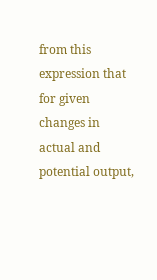from this expression that for given changes in actual and potential output,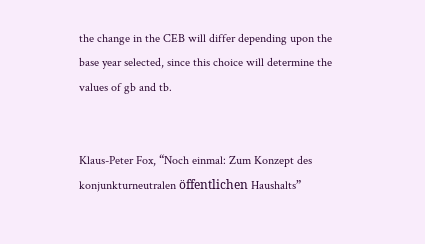the change in the CEB will differ depending upon the base year selected, since this choice will determine the values of gb and tb.


Klaus-Peter Fox, “Noch einmal: Zum Konzept des konjunkturneutralen öffentlichen Haushalts”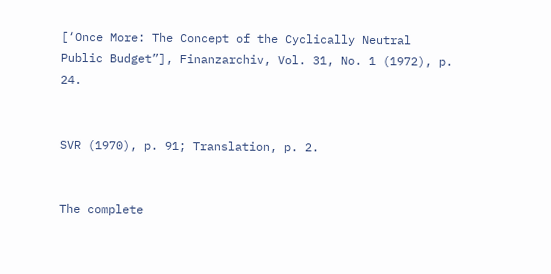[‘Once More: The Concept of the Cyclically Neutral Public Budget”], Finanzarchiv, Vol. 31, No. 1 (1972), p. 24.


SVR (1970), p. 91; Translation, p. 2.


The complete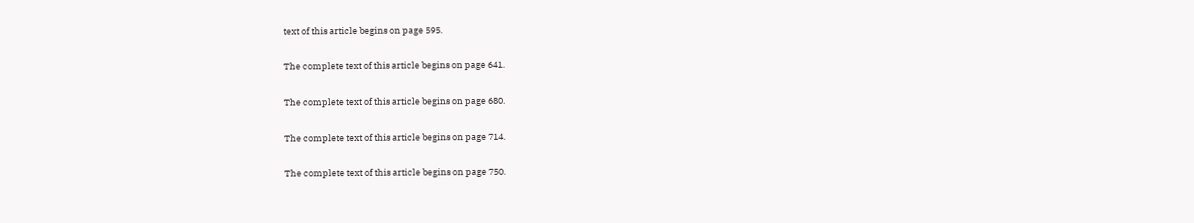text of this article begins on page 595.


The complete text of this article begins on page 641.


The complete text of this article begins on page 680.


The complete text of this article begins on page 714.


The complete text of this article begins on page 750.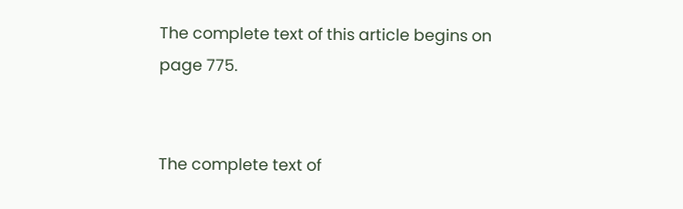The complete text of this article begins on page 775.


The complete text of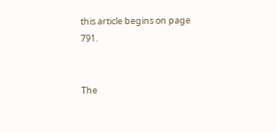this article begins on page 791.


The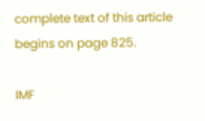complete text of this article begins on page 825.

IMF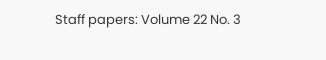Staff papers: Volume 22 No. 3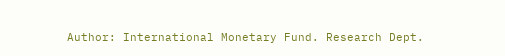Author: International Monetary Fund. Research Dept.